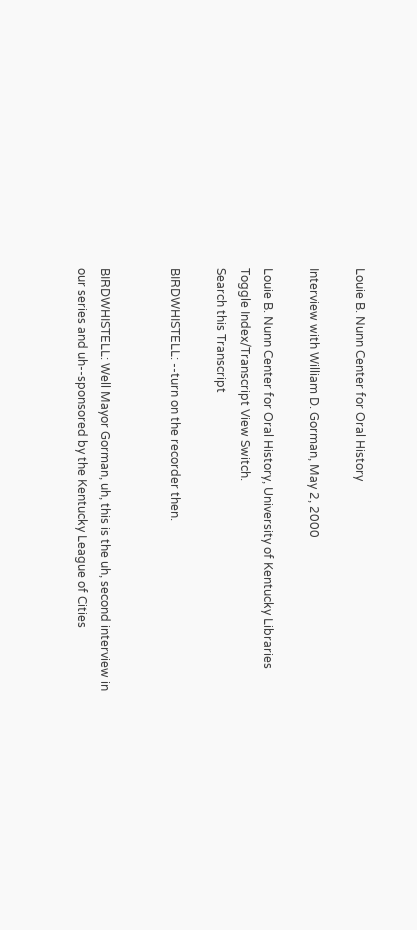Louie B. Nunn Center for Oral History

Interview with William D. Gorman, May 2, 2000

Louie B. Nunn Center for Oral History, University of Kentucky Libraries
Toggle Index/Transcript View Switch.
Search this Transcript

BIRDWHISTELL: --turn on the recorder then.


BIRDWHISTELL: Well Mayor Gorman, uh, this is the uh, second interview in our series and uh--sponsored by the Kentucky League of Cities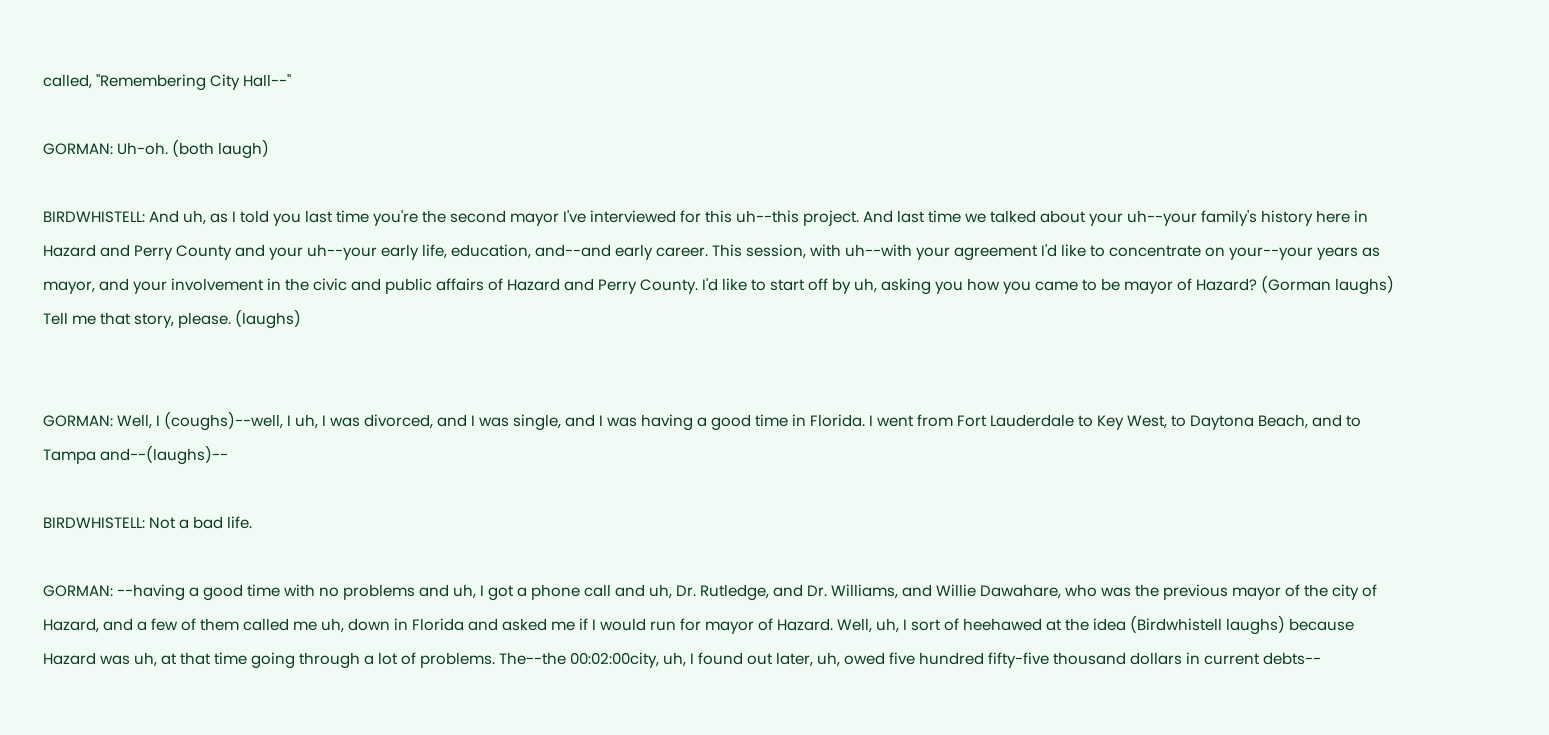called, "Remembering City Hall--"

GORMAN: Uh-oh. (both laugh)

BIRDWHISTELL: And uh, as I told you last time you're the second mayor I've interviewed for this uh--this project. And last time we talked about your uh--your family's history here in Hazard and Perry County and your uh--your early life, education, and--and early career. This session, with uh--with your agreement I'd like to concentrate on your--your years as mayor, and your involvement in the civic and public affairs of Hazard and Perry County. I'd like to start off by uh, asking you how you came to be mayor of Hazard? (Gorman laughs) Tell me that story, please. (laughs)


GORMAN: Well, I (coughs)--well, I uh, I was divorced, and I was single, and I was having a good time in Florida. I went from Fort Lauderdale to Key West, to Daytona Beach, and to Tampa and--(laughs)--

BIRDWHISTELL: Not a bad life.

GORMAN: --having a good time with no problems and uh, I got a phone call and uh, Dr. Rutledge, and Dr. Williams, and Willie Dawahare, who was the previous mayor of the city of Hazard, and a few of them called me uh, down in Florida and asked me if I would run for mayor of Hazard. Well, uh, I sort of heehawed at the idea (Birdwhistell laughs) because Hazard was uh, at that time going through a lot of problems. The--the 00:02:00city, uh, I found out later, uh, owed five hundred fifty-five thousand dollars in current debts--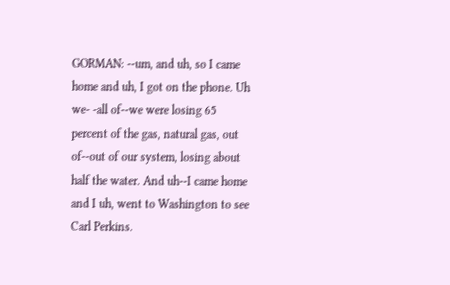GORMAN: --um, and uh, so I came home and uh, I got on the phone. Uh we- -all of--we were losing 65 percent of the gas, natural gas, out of--out of our system, losing about half the water. And uh--I came home and I uh, went to Washington to see Carl Perkins.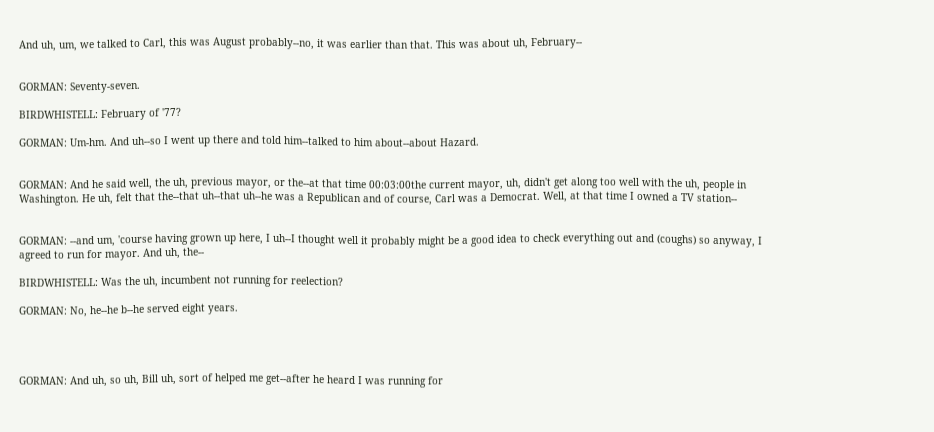And uh, um, we talked to Carl, this was August probably--no, it was earlier than that. This was about uh, February--


GORMAN: Seventy-seven.

BIRDWHISTELL: February of '77?

GORMAN: Um-hm. And uh--so I went up there and told him--talked to him about--about Hazard.


GORMAN: And he said well, the uh, previous mayor, or the--at that time 00:03:00the current mayor, uh, didn't get along too well with the uh, people in Washington. He uh, felt that the--that uh--that uh--he was a Republican and of course, Carl was a Democrat. Well, at that time I owned a TV station--


GORMAN: --and um, 'course having grown up here, I uh--I thought well it probably might be a good idea to check everything out and (coughs) so anyway, I agreed to run for mayor. And uh, the--

BIRDWHISTELL: Was the uh, incumbent not running for reelection?

GORMAN: No, he--he b--he served eight years.




GORMAN: And uh, so uh, Bill uh, sort of helped me get--after he heard I was running for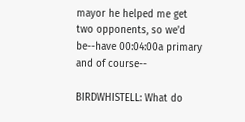mayor he helped me get two opponents, so we'd be--have 00:04:00a primary and of course--

BIRDWHISTELL: What do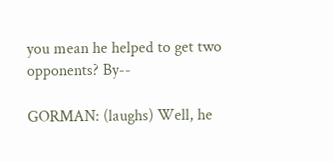you mean he helped to get two opponents? By--

GORMAN: (laughs) Well, he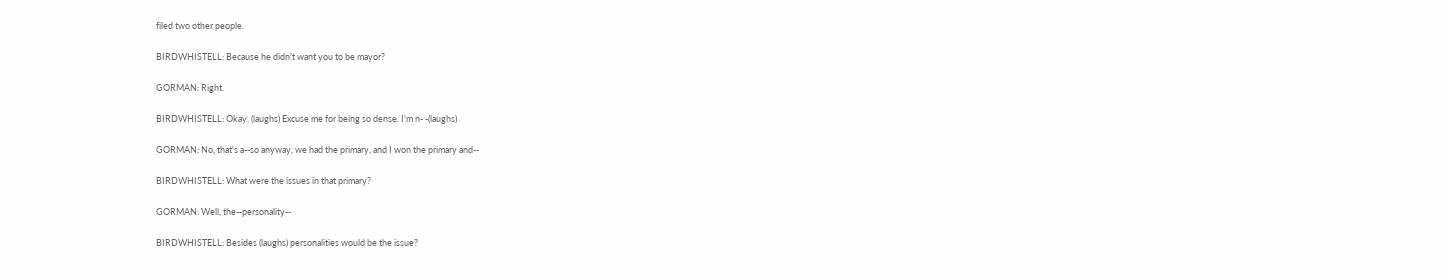filed two other people.

BIRDWHISTELL: Because he didn't want you to be mayor?

GORMAN: Right.

BIRDWHISTELL: Okay. (laughs) Excuse me for being so dense. I'm n- -(laughs)

GORMAN: No, that's a--so anyway, we had the primary, and I won the primary and--

BIRDWHISTELL: What were the issues in that primary?

GORMAN: Well, the--personality--

BIRDWHISTELL: Besides (laughs) personalities would be the issue?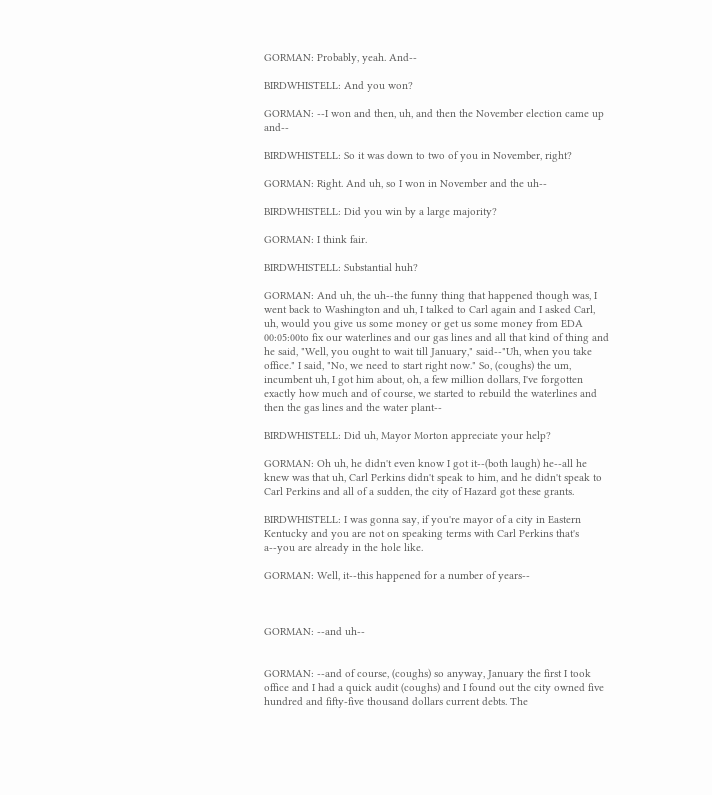GORMAN: Probably, yeah. And--

BIRDWHISTELL: And you won?

GORMAN: --I won and then, uh, and then the November election came up and--

BIRDWHISTELL: So it was down to two of you in November, right?

GORMAN: Right. And uh, so I won in November and the uh--

BIRDWHISTELL: Did you win by a large majority?

GORMAN: I think fair.

BIRDWHISTELL: Substantial huh?

GORMAN: And uh, the uh--the funny thing that happened though was, I went back to Washington and uh, I talked to Carl again and I asked Carl, uh, would you give us some money or get us some money from EDA 00:05:00to fix our waterlines and our gas lines and all that kind of thing and he said, "Well, you ought to wait till January," said--"Uh, when you take office." I said, "No, we need to start right now." So, (coughs) the um, incumbent uh, I got him about, oh, a few million dollars, I've forgotten exactly how much and of course, we started to rebuild the waterlines and then the gas lines and the water plant--

BIRDWHISTELL: Did uh, Mayor Morton appreciate your help?

GORMAN: Oh uh, he didn't even know I got it--(both laugh) he--all he knew was that uh, Carl Perkins didn't speak to him, and he didn't speak to Carl Perkins and all of a sudden, the city of Hazard got these grants.

BIRDWHISTELL: I was gonna say, if you're mayor of a city in Eastern Kentucky and you are not on speaking terms with Carl Perkins that's a--you are already in the hole like.

GORMAN: Well, it--this happened for a number of years--



GORMAN: --and uh--


GORMAN: --and of course, (coughs) so anyway, January the first I took office and I had a quick audit (coughs) and I found out the city owned five hundred and fifty-five thousand dollars current debts. The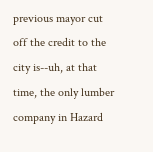previous mayor cut off the credit to the city is--uh, at that time, the only lumber company in Hazard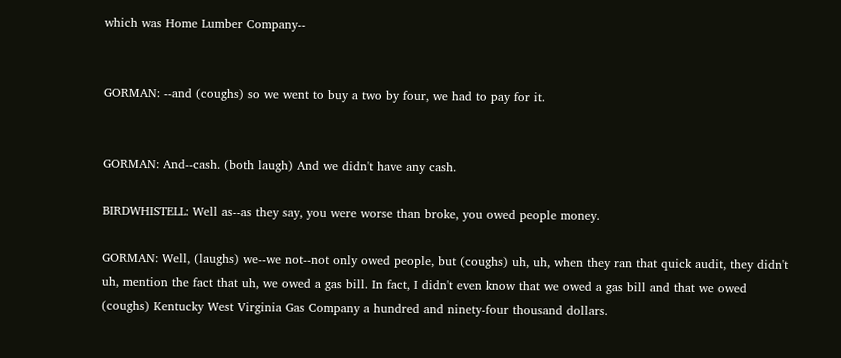which was Home Lumber Company--


GORMAN: --and (coughs) so we went to buy a two by four, we had to pay for it.


GORMAN: And--cash. (both laugh) And we didn't have any cash.

BIRDWHISTELL: Well as--as they say, you were worse than broke, you owed people money.

GORMAN: Well, (laughs) we--we not--not only owed people, but (coughs) uh, uh, when they ran that quick audit, they didn't uh, mention the fact that uh, we owed a gas bill. In fact, I didn't even know that we owed a gas bill and that we owed (coughs) Kentucky West Virginia Gas Company a hundred and ninety-four thousand dollars.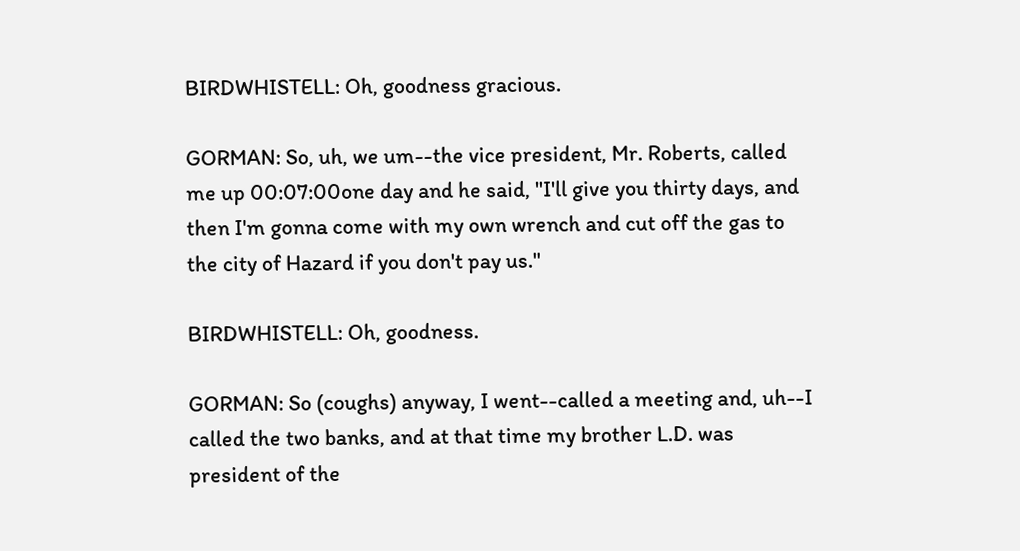BIRDWHISTELL: Oh, goodness gracious.

GORMAN: So, uh, we um--the vice president, Mr. Roberts, called me up 00:07:00one day and he said, "I'll give you thirty days, and then I'm gonna come with my own wrench and cut off the gas to the city of Hazard if you don't pay us."

BIRDWHISTELL: Oh, goodness.

GORMAN: So (coughs) anyway, I went--called a meeting and, uh--I called the two banks, and at that time my brother L.D. was president of the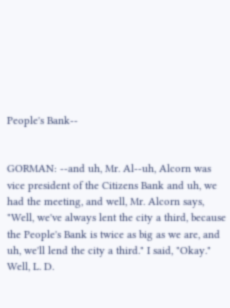People's Bank--


GORMAN: --and uh, Mr. Al--uh, Alcorn was vice president of the Citizens Bank and uh, we had the meeting, and well, Mr. Alcorn says, "Well, we've always lent the city a third, because the People's Bank is twice as big as we are, and uh, we'll lend the city a third." I said, "Okay." Well, L. D.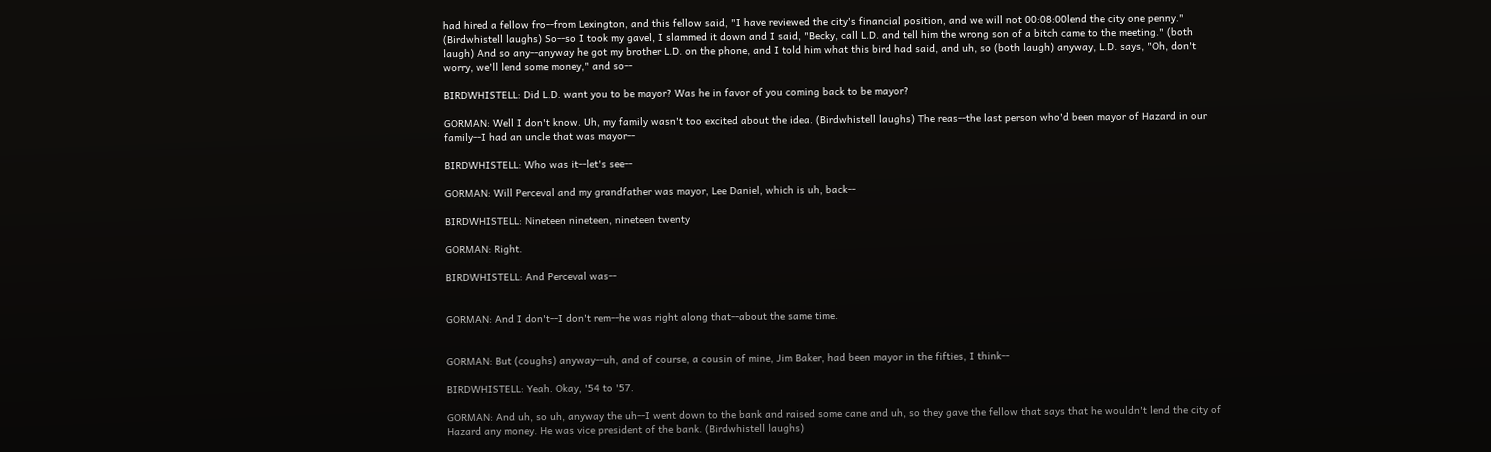had hired a fellow fro--from Lexington, and this fellow said, "I have reviewed the city's financial position, and we will not 00:08:00lend the city one penny." (Birdwhistell laughs) So--so I took my gavel, I slammed it down and I said, "Becky, call L.D. and tell him the wrong son of a bitch came to the meeting." (both laugh) And so any--anyway he got my brother L.D. on the phone, and I told him what this bird had said, and uh, so (both laugh) anyway, L.D. says, "Oh, don't worry, we'll lend some money," and so--

BIRDWHISTELL: Did L.D. want you to be mayor? Was he in favor of you coming back to be mayor?

GORMAN: Well I don't know. Uh, my family wasn't too excited about the idea. (Birdwhistell laughs) The reas--the last person who'd been mayor of Hazard in our family--I had an uncle that was mayor--

BIRDWHISTELL: Who was it--let's see--

GORMAN: Will Perceval and my grandfather was mayor, Lee Daniel, which is uh, back--

BIRDWHISTELL: Nineteen nineteen, nineteen twenty

GORMAN: Right.

BIRDWHISTELL: And Perceval was--


GORMAN: And I don't--I don't rem--he was right along that--about the same time.


GORMAN: But (coughs) anyway--uh, and of course, a cousin of mine, Jim Baker, had been mayor in the fifties, I think--

BIRDWHISTELL: Yeah. Okay, '54 to '57.

GORMAN: And uh, so uh, anyway the uh--I went down to the bank and raised some cane and uh, so they gave the fellow that says that he wouldn't lend the city of Hazard any money. He was vice president of the bank. (Birdwhistell laughs)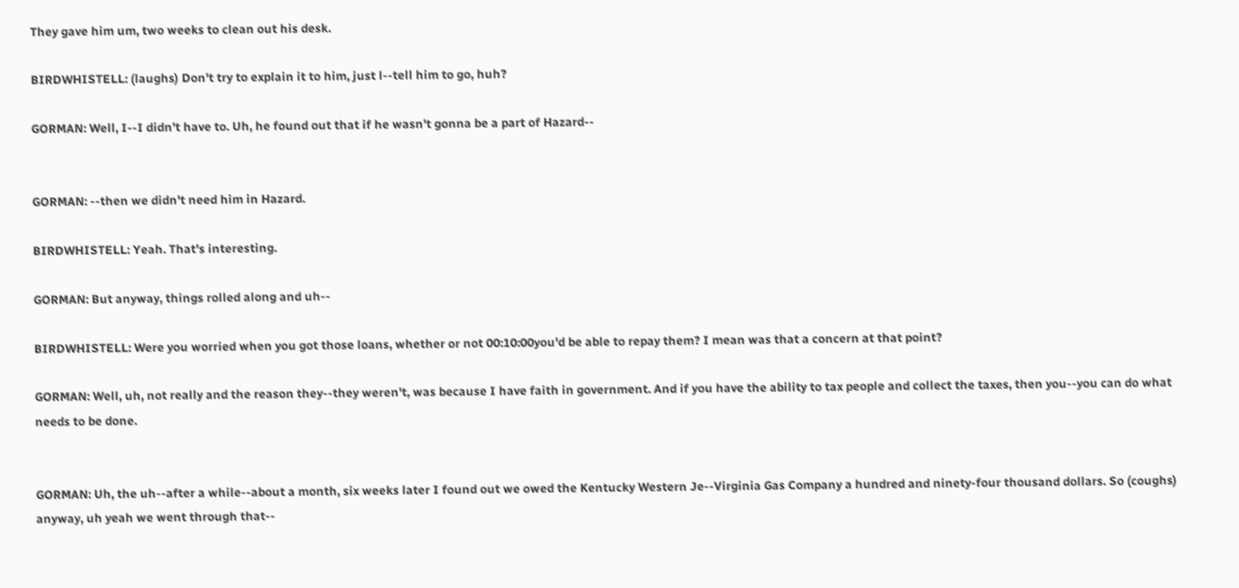They gave him um, two weeks to clean out his desk.

BIRDWHISTELL: (laughs) Don't try to explain it to him, just l--tell him to go, huh?

GORMAN: Well, I--I didn't have to. Uh, he found out that if he wasn't gonna be a part of Hazard--


GORMAN: --then we didn't need him in Hazard.

BIRDWHISTELL: Yeah. That's interesting.

GORMAN: But anyway, things rolled along and uh--

BIRDWHISTELL: Were you worried when you got those loans, whether or not 00:10:00you'd be able to repay them? I mean was that a concern at that point?

GORMAN: Well, uh, not really and the reason they--they weren't, was because I have faith in government. And if you have the ability to tax people and collect the taxes, then you--you can do what needs to be done.


GORMAN: Uh, the uh--after a while--about a month, six weeks later I found out we owed the Kentucky Western Je--Virginia Gas Company a hundred and ninety-four thousand dollars. So (coughs) anyway, uh yeah we went through that--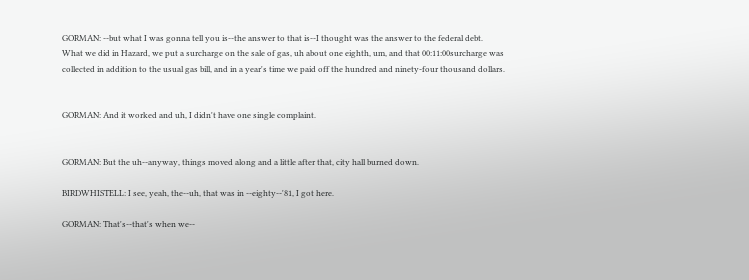GORMAN: --but what I was gonna tell you is--the answer to that is--I thought was the answer to the federal debt. What we did in Hazard, we put a surcharge on the sale of gas, uh about one eighth, um, and that 00:11:00surcharge was collected in addition to the usual gas bill, and in a year's time we paid off the hundred and ninety-four thousand dollars.


GORMAN: And it worked and uh, I didn't have one single complaint.


GORMAN: But the uh--anyway, things moved along and a little after that, city hall burned down.

BIRDWHISTELL: I see, yeah, the--uh, that was in --eighty--'81, I got here.

GORMAN: That's--that's when we--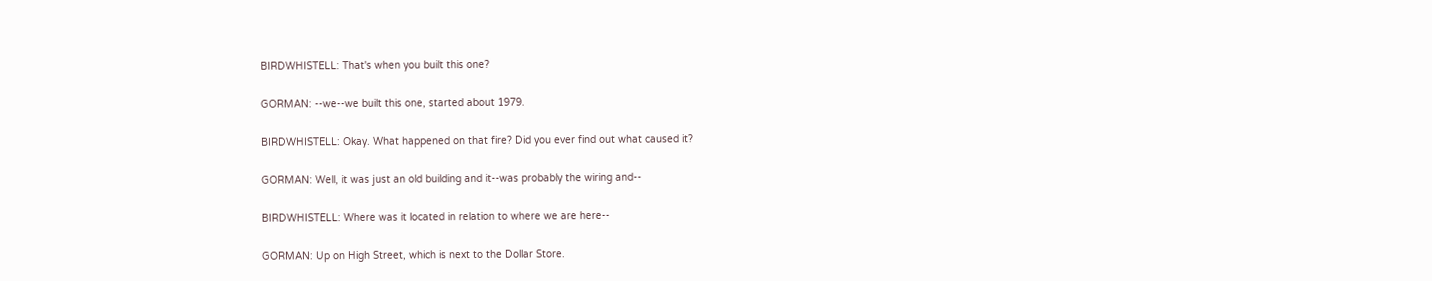BIRDWHISTELL: That's when you built this one?

GORMAN: --we--we built this one, started about 1979.

BIRDWHISTELL: Okay. What happened on that fire? Did you ever find out what caused it?

GORMAN: Well, it was just an old building and it--was probably the wiring and--

BIRDWHISTELL: Where was it located in relation to where we are here--

GORMAN: Up on High Street, which is next to the Dollar Store.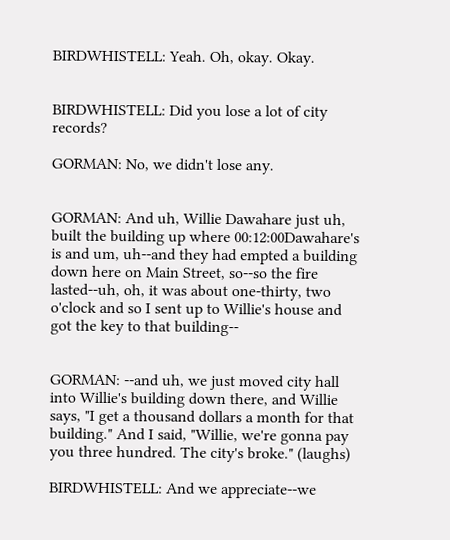BIRDWHISTELL: Yeah. Oh, okay. Okay.


BIRDWHISTELL: Did you lose a lot of city records?

GORMAN: No, we didn't lose any.


GORMAN: And uh, Willie Dawahare just uh, built the building up where 00:12:00Dawahare's is and um, uh--and they had empted a building down here on Main Street, so--so the fire lasted--uh, oh, it was about one-thirty, two o'clock and so I sent up to Willie's house and got the key to that building--


GORMAN: --and uh, we just moved city hall into Willie's building down there, and Willie says, "I get a thousand dollars a month for that building." And I said, "Willie, we're gonna pay you three hundred. The city's broke." (laughs)

BIRDWHISTELL: And we appreciate--we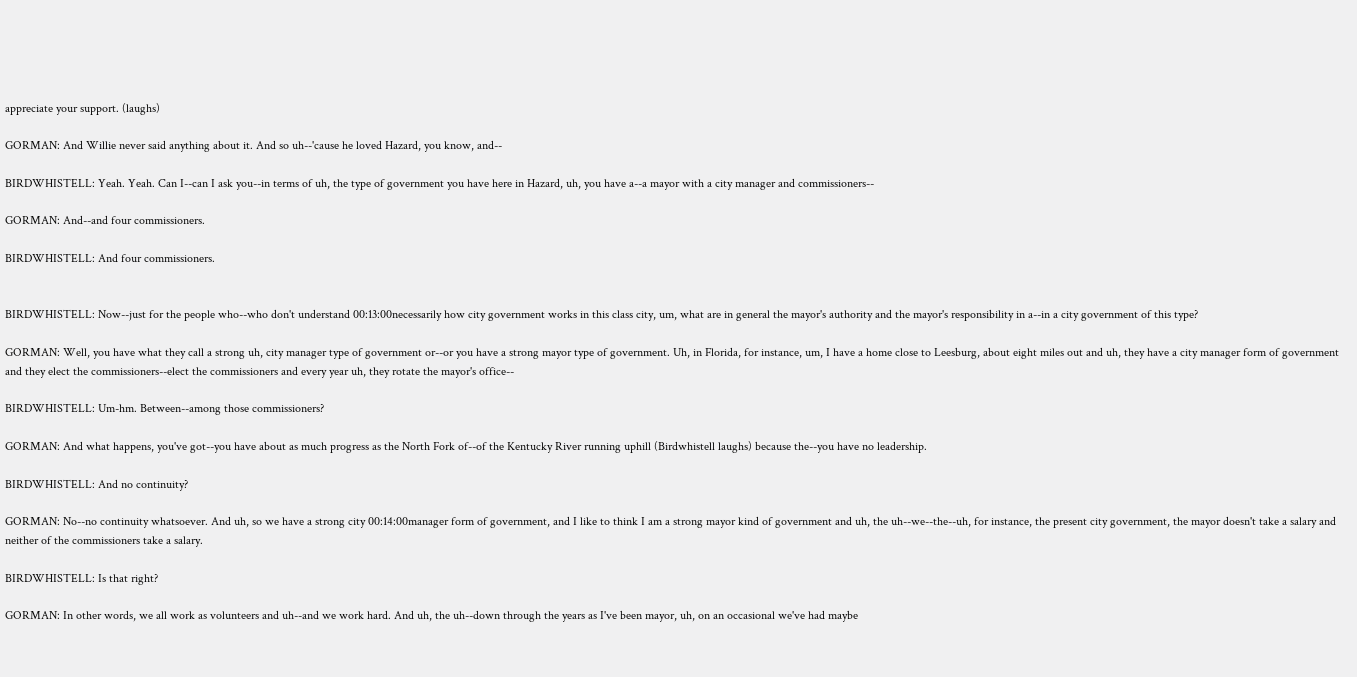appreciate your support. (laughs)

GORMAN: And Willie never said anything about it. And so uh--'cause he loved Hazard, you know, and--

BIRDWHISTELL: Yeah. Yeah. Can I--can I ask you--in terms of uh, the type of government you have here in Hazard, uh, you have a--a mayor with a city manager and commissioners--

GORMAN: And--and four commissioners.

BIRDWHISTELL: And four commissioners.


BIRDWHISTELL: Now--just for the people who--who don't understand 00:13:00necessarily how city government works in this class city, um, what are in general the mayor's authority and the mayor's responsibility in a--in a city government of this type?

GORMAN: Well, you have what they call a strong uh, city manager type of government or--or you have a strong mayor type of government. Uh, in Florida, for instance, um, I have a home close to Leesburg, about eight miles out and uh, they have a city manager form of government and they elect the commissioners--elect the commissioners and every year uh, they rotate the mayor's office--

BIRDWHISTELL: Um-hm. Between--among those commissioners?

GORMAN: And what happens, you've got--you have about as much progress as the North Fork of--of the Kentucky River running uphill (Birdwhistell laughs) because the--you have no leadership.

BIRDWHISTELL: And no continuity?

GORMAN: No--no continuity whatsoever. And uh, so we have a strong city 00:14:00manager form of government, and I like to think I am a strong mayor kind of government and uh, the uh--we--the--uh, for instance, the present city government, the mayor doesn't take a salary and neither of the commissioners take a salary.

BIRDWHISTELL: Is that right?

GORMAN: In other words, we all work as volunteers and uh--and we work hard. And uh, the uh--down through the years as I've been mayor, uh, on an occasional we've had maybe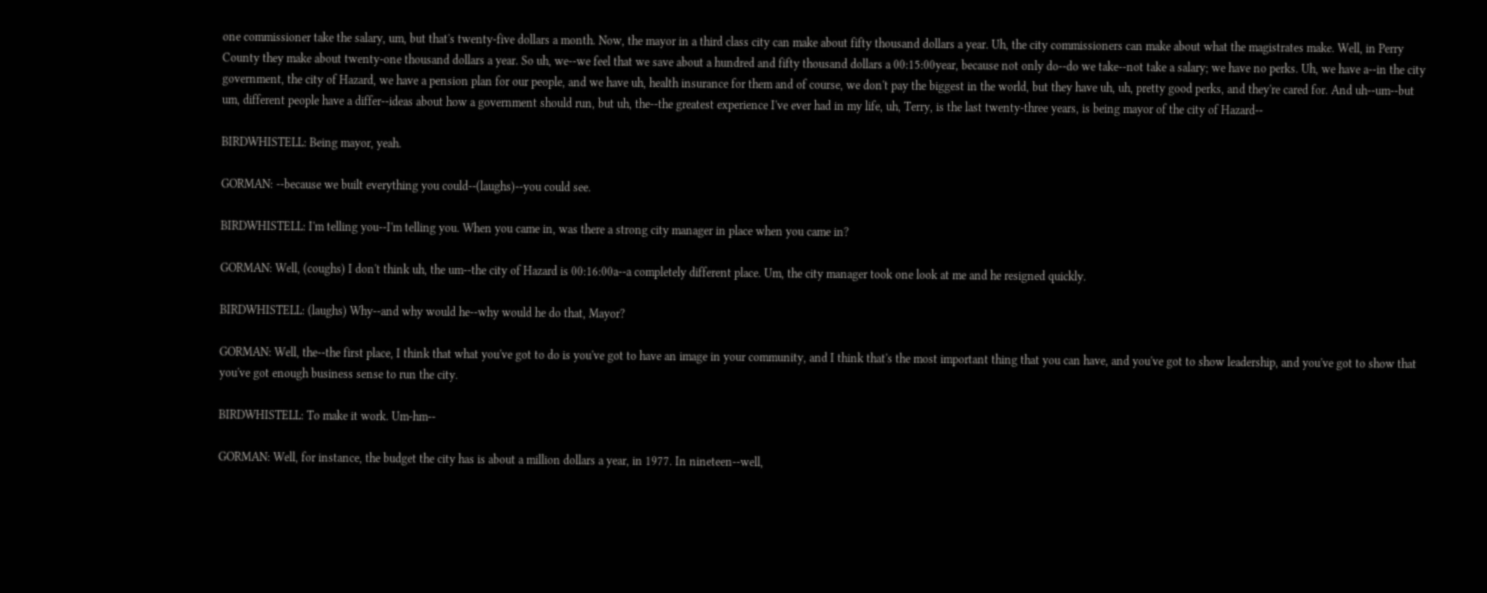one commissioner take the salary, um, but that's twenty-five dollars a month. Now, the mayor in a third class city can make about fifty thousand dollars a year. Uh, the city commissioners can make about what the magistrates make. Well, in Perry County they make about twenty-one thousand dollars a year. So uh, we--we feel that we save about a hundred and fifty thousand dollars a 00:15:00year, because not only do--do we take--not take a salary; we have no perks. Uh, we have a--in the city government, the city of Hazard, we have a pension plan for our people, and we have uh, health insurance for them and of course, we don't pay the biggest in the world, but they have uh, uh, pretty good perks, and they're cared for. And uh--um--but um, different people have a differ--ideas about how a government should run, but uh, the--the greatest experience I've ever had in my life, uh, Terry, is the last twenty-three years, is being mayor of the city of Hazard--

BIRDWHISTELL: Being mayor, yeah.

GORMAN: --because we built everything you could--(laughs)--you could see.

BIRDWHISTELL: I'm telling you--I'm telling you. When you came in, was there a strong city manager in place when you came in?

GORMAN: Well, (coughs) I don't think uh, the um--the city of Hazard is 00:16:00a--a completely different place. Um, the city manager took one look at me and he resigned quickly.

BIRDWHISTELL: (laughs) Why--and why would he--why would he do that, Mayor?

GORMAN: Well, the--the first place, I think that what you've got to do is you've got to have an image in your community, and I think that's the most important thing that you can have, and you've got to show leadership, and you've got to show that you've got enough business sense to run the city.

BIRDWHISTELL: To make it work. Um-hm--

GORMAN: Well, for instance, the budget the city has is about a million dollars a year, in 1977. In nineteen--well,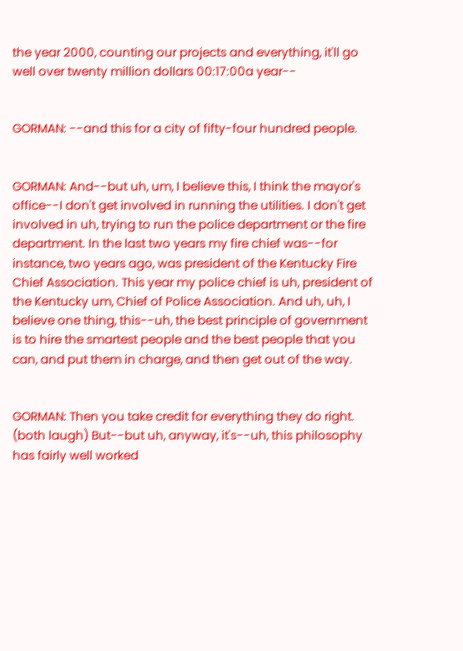the year 2000, counting our projects and everything, it'll go well over twenty million dollars 00:17:00a year--


GORMAN: --and this for a city of fifty-four hundred people.


GORMAN: And--but uh, um, I believe this, I think the mayor's office--I don't get involved in running the utilities. I don't get involved in uh, trying to run the police department or the fire department. In the last two years my fire chief was--for instance, two years ago, was president of the Kentucky Fire Chief Association. This year my police chief is uh, president of the Kentucky um, Chief of Police Association. And uh, uh, I believe one thing, this--uh, the best principle of government is to hire the smartest people and the best people that you can, and put them in charge, and then get out of the way.


GORMAN: Then you take credit for everything they do right. (both laugh) But--but uh, anyway, it's--uh, this philosophy has fairly well worked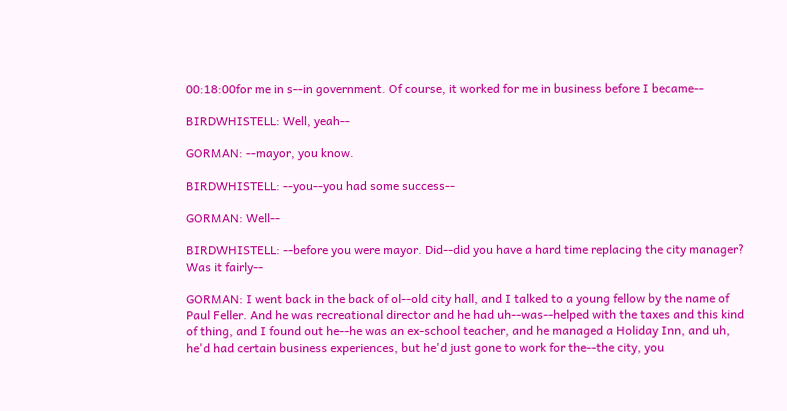00:18:00for me in s--in government. Of course, it worked for me in business before I became--

BIRDWHISTELL: Well, yeah--

GORMAN: --mayor, you know.

BIRDWHISTELL: --you--you had some success--

GORMAN: Well--

BIRDWHISTELL: --before you were mayor. Did--did you have a hard time replacing the city manager? Was it fairly--

GORMAN: I went back in the back of ol--old city hall, and I talked to a young fellow by the name of Paul Feller. And he was recreational director and he had uh--was--helped with the taxes and this kind of thing, and I found out he--he was an ex-school teacher, and he managed a Holiday Inn, and uh, he'd had certain business experiences, but he'd just gone to work for the--the city, you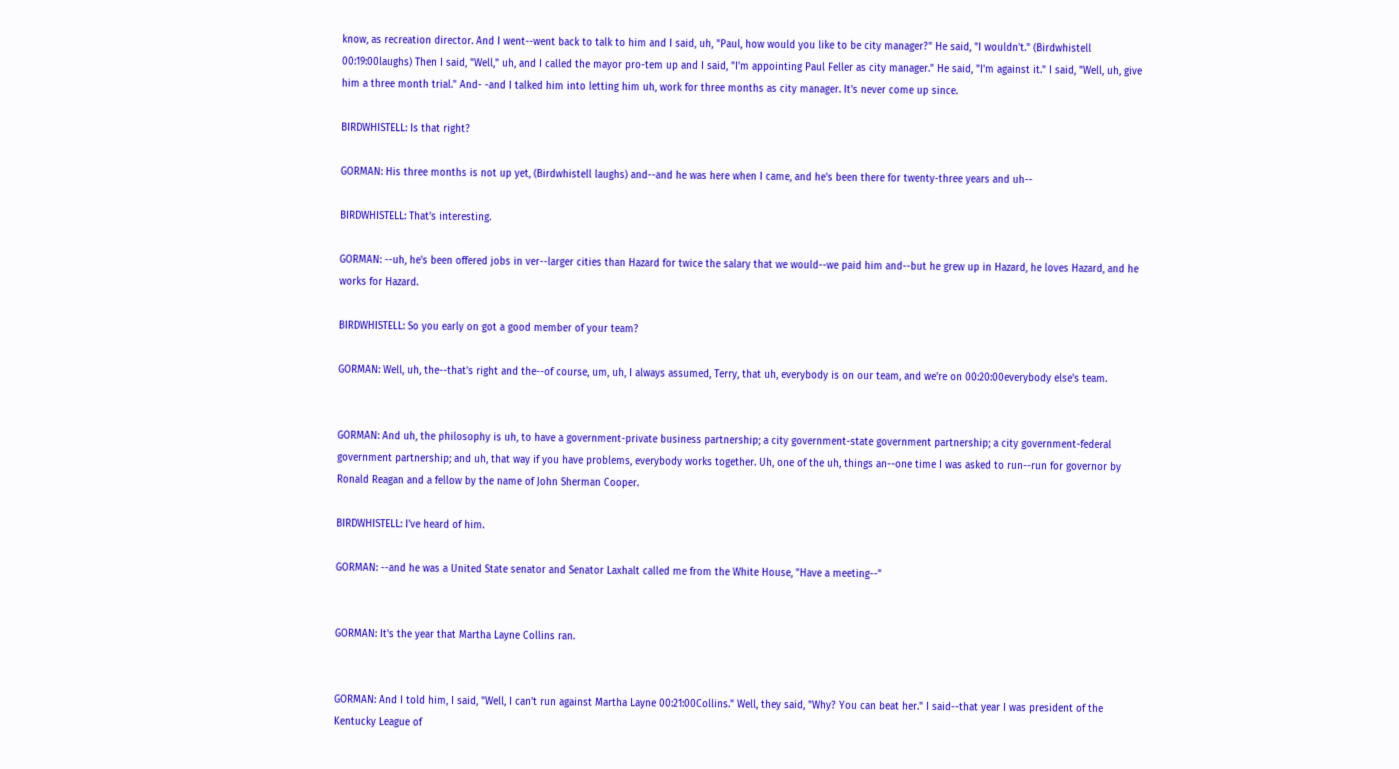know, as recreation director. And I went--went back to talk to him and I said, uh, "Paul, how would you like to be city manager?" He said, "I wouldn't." (Birdwhistell 00:19:00laughs) Then I said, "Well," uh, and I called the mayor pro-tem up and I said, "I'm appointing Paul Feller as city manager." He said, "I'm against it." I said, "Well, uh, give him a three month trial." And- -and I talked him into letting him uh, work for three months as city manager. It's never come up since.

BIRDWHISTELL: Is that right?

GORMAN: His three months is not up yet, (Birdwhistell laughs) and--and he was here when I came, and he's been there for twenty-three years and uh--

BIRDWHISTELL: That's interesting.

GORMAN: --uh, he's been offered jobs in ver--larger cities than Hazard for twice the salary that we would--we paid him and--but he grew up in Hazard, he loves Hazard, and he works for Hazard.

BIRDWHISTELL: So you early on got a good member of your team?

GORMAN: Well, uh, the--that's right and the--of course, um, uh, I always assumed, Terry, that uh, everybody is on our team, and we're on 00:20:00everybody else's team.


GORMAN: And uh, the philosophy is uh, to have a government-private business partnership; a city government-state government partnership; a city government-federal government partnership; and uh, that way if you have problems, everybody works together. Uh, one of the uh, things an--one time I was asked to run--run for governor by Ronald Reagan and a fellow by the name of John Sherman Cooper.

BIRDWHISTELL: I've heard of him.

GORMAN: --and he was a United State senator and Senator Laxhalt called me from the White House, "Have a meeting--"


GORMAN: It's the year that Martha Layne Collins ran.


GORMAN: And I told him, I said, "Well, I can't run against Martha Layne 00:21:00Collins." Well, they said, "Why? You can beat her." I said--that year I was president of the Kentucky League of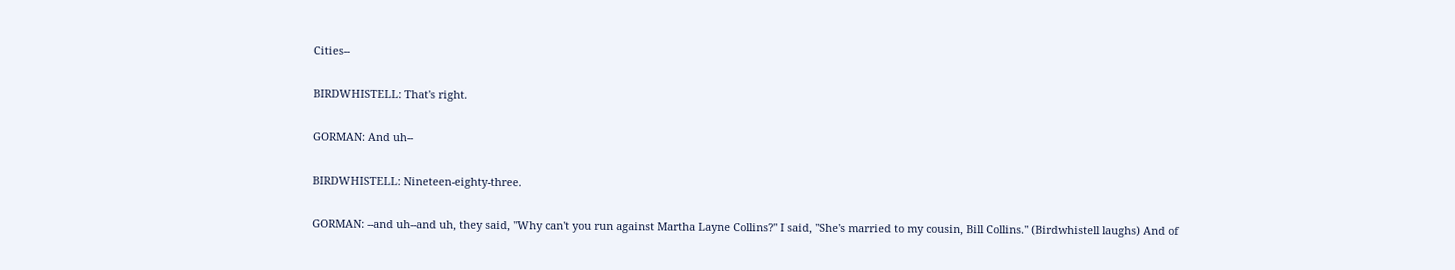Cities--

BIRDWHISTELL: That's right.

GORMAN: And uh--

BIRDWHISTELL: Nineteen-eighty-three.

GORMAN: --and uh--and uh, they said, "Why can't you run against Martha Layne Collins?" I said, "She's married to my cousin, Bill Collins." (Birdwhistell laughs) And of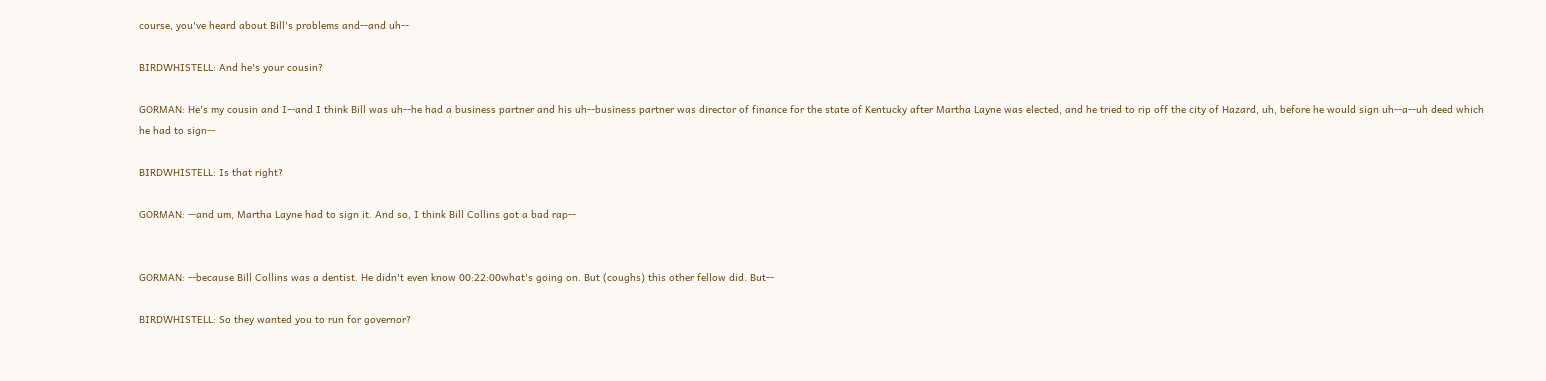course, you've heard about Bill's problems and--and uh--

BIRDWHISTELL: And he's your cousin?

GORMAN: He's my cousin and I--and I think Bill was uh--he had a business partner and his uh--business partner was director of finance for the state of Kentucky after Martha Layne was elected, and he tried to rip off the city of Hazard, uh, before he would sign uh--a--uh deed which he had to sign--

BIRDWHISTELL: Is that right?

GORMAN: --and um, Martha Layne had to sign it. And so, I think Bill Collins got a bad rap--


GORMAN: --because Bill Collins was a dentist. He didn't even know 00:22:00what's going on. But (coughs) this other fellow did. But--

BIRDWHISTELL: So they wanted you to run for governor?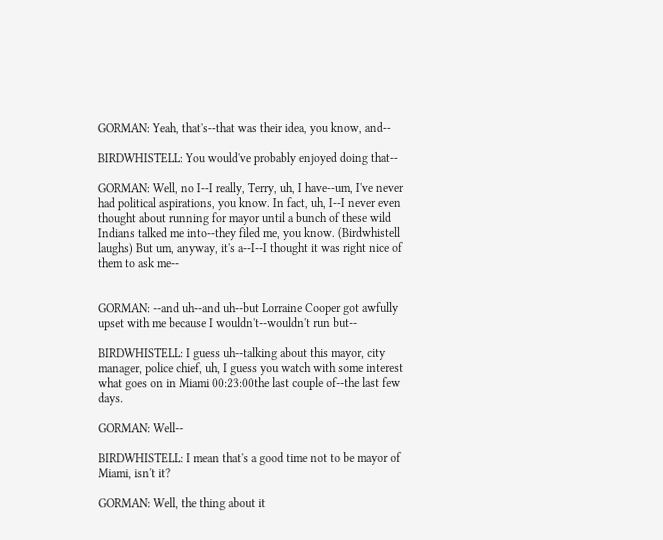GORMAN: Yeah, that's--that was their idea, you know, and--

BIRDWHISTELL: You would've probably enjoyed doing that--

GORMAN: Well, no I--I really, Terry, uh, I have--um, I've never had political aspirations, you know. In fact, uh, I--I never even thought about running for mayor until a bunch of these wild Indians talked me into--they filed me, you know. (Birdwhistell laughs) But um, anyway, it's a--I--I thought it was right nice of them to ask me--


GORMAN: --and uh--and uh--but Lorraine Cooper got awfully upset with me because I wouldn't--wouldn't run but--

BIRDWHISTELL: I guess uh--talking about this mayor, city manager, police chief, uh, I guess you watch with some interest what goes on in Miami 00:23:00the last couple of--the last few days.

GORMAN: Well--

BIRDWHISTELL: I mean that's a good time not to be mayor of Miami, isn't it?

GORMAN: Well, the thing about it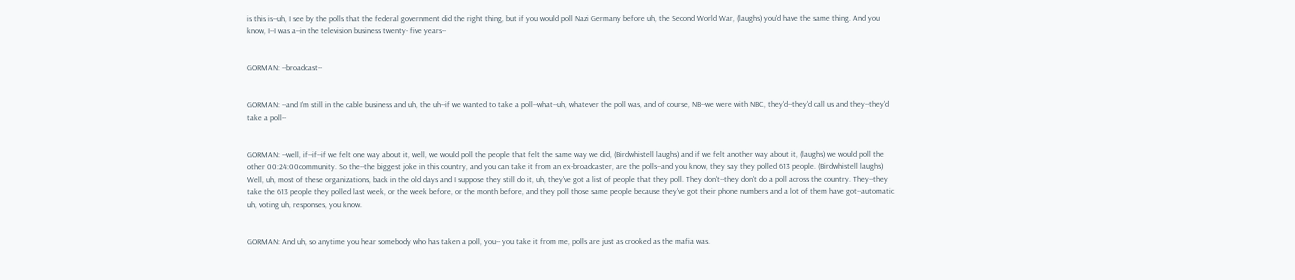is this is--uh, I see by the polls that the federal government did the right thing, but if you would poll Nazi Germany before uh, the Second World War, (laughs) you'd have the same thing. And you know, I--I was a--in the television business twenty- five years--


GORMAN: --broadcast--


GORMAN: --and I'm still in the cable business and uh, the uh--if we wanted to take a poll--what--uh, whatever the poll was, and of course, NB--we were with NBC, they'd--they'd call us and they--they'd take a poll--


GORMAN: --well, if--if--if we felt one way about it, well, we would poll the people that felt the same way we did, (Birdwhistell laughs) and if we felt another way about it, (laughs) we would poll the other 00:24:00community. So the--the biggest joke in this country, and you can take it from an ex-broadcaster, are the polls--and you know, they say they polled 613 people. (Birdwhistell laughs) Well, uh, most of these organizations, back in the old days and I suppose they still do it, uh, they've got a list of people that they poll. They don't--they don't do a poll across the country. They--they take the 613 people they polled last week, or the week before, or the month before, and they poll those same people because they've got their phone numbers and a lot of them have got--automatic uh, voting uh, responses, you know.


GORMAN: And uh, so anytime you hear somebody who has taken a poll, you-- you take it from me, polls are just as crooked as the mafia was.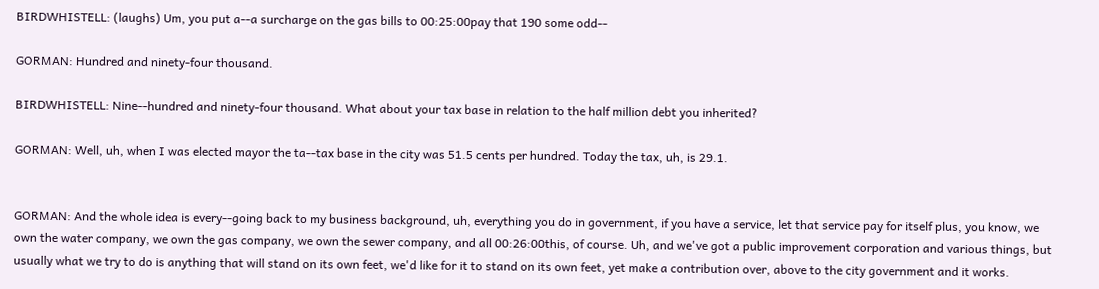BIRDWHISTELL: (laughs) Um, you put a--a surcharge on the gas bills to 00:25:00pay that 190 some odd--

GORMAN: Hundred and ninety-four thousand.

BIRDWHISTELL: Nine--hundred and ninety-four thousand. What about your tax base in relation to the half million debt you inherited?

GORMAN: Well, uh, when I was elected mayor the ta--tax base in the city was 51.5 cents per hundred. Today the tax, uh, is 29.1.


GORMAN: And the whole idea is every--going back to my business background, uh, everything you do in government, if you have a service, let that service pay for itself plus, you know, we own the water company, we own the gas company, we own the sewer company, and all 00:26:00this, of course. Uh, and we've got a public improvement corporation and various things, but usually what we try to do is anything that will stand on its own feet, we'd like for it to stand on its own feet, yet make a contribution over, above to the city government and it works.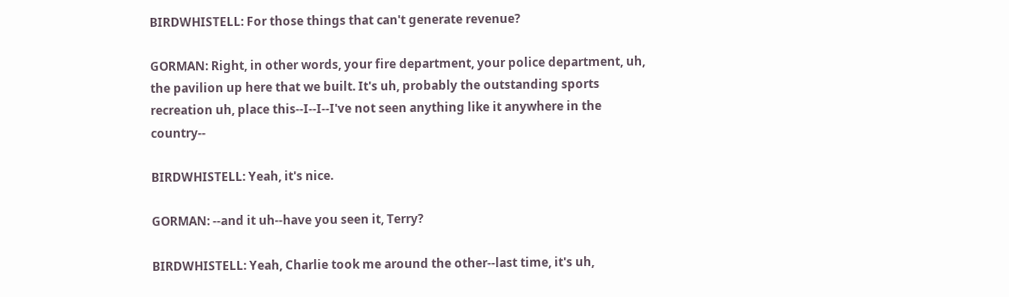BIRDWHISTELL: For those things that can't generate revenue?

GORMAN: Right, in other words, your fire department, your police department, uh, the pavilion up here that we built. It's uh, probably the outstanding sports recreation uh, place this--I--I--I've not seen anything like it anywhere in the country--

BIRDWHISTELL: Yeah, it's nice.

GORMAN: --and it uh--have you seen it, Terry?

BIRDWHISTELL: Yeah, Charlie took me around the other--last time, it's uh,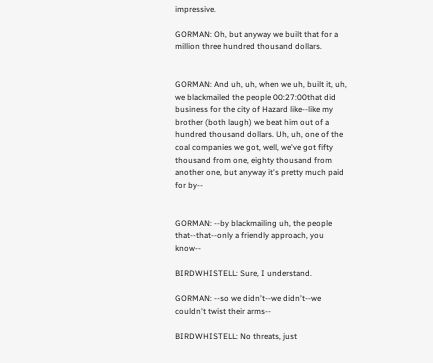impressive.

GORMAN: Oh, but anyway we built that for a million three hundred thousand dollars.


GORMAN: And uh, uh, when we uh, built it, uh, we blackmailed the people 00:27:00that did business for the city of Hazard like--like my brother (both laugh) we beat him out of a hundred thousand dollars. Uh, uh, one of the coal companies we got, well, we've got fifty thousand from one, eighty thousand from another one, but anyway it's pretty much paid for by--


GORMAN: --by blackmailing uh, the people that--that--only a friendly approach, you know--

BIRDWHISTELL: Sure, I understand.

GORMAN: --so we didn't--we didn't--we couldn't twist their arms--

BIRDWHISTELL: No threats, just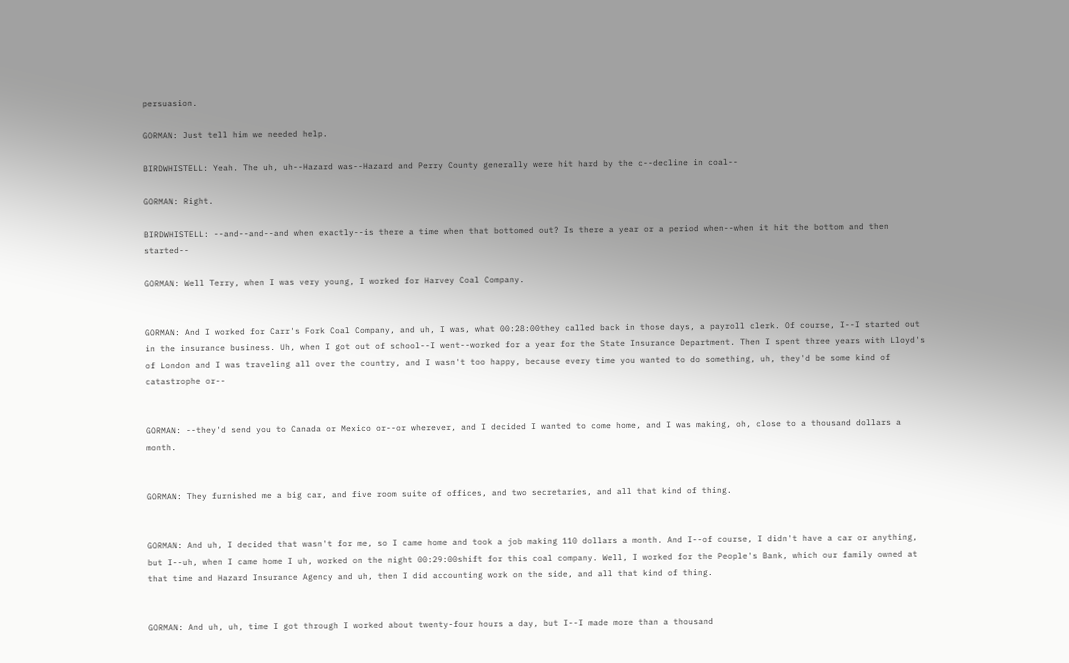persuasion.

GORMAN: Just tell him we needed help.

BIRDWHISTELL: Yeah. The uh, uh--Hazard was--Hazard and Perry County generally were hit hard by the c--decline in coal--

GORMAN: Right.

BIRDWHISTELL: --and--and--and when exactly--is there a time when that bottomed out? Is there a year or a period when--when it hit the bottom and then started--

GORMAN: Well Terry, when I was very young, I worked for Harvey Coal Company.


GORMAN: And I worked for Carr's Fork Coal Company, and uh, I was, what 00:28:00they called back in those days, a payroll clerk. Of course, I--I started out in the insurance business. Uh, when I got out of school--I went--worked for a year for the State Insurance Department. Then I spent three years with Lloyd's of London and I was traveling all over the country, and I wasn't too happy, because every time you wanted to do something, uh, they'd be some kind of catastrophe or--


GORMAN: --they'd send you to Canada or Mexico or--or wherever, and I decided I wanted to come home, and I was making, oh, close to a thousand dollars a month.


GORMAN: They furnished me a big car, and five room suite of offices, and two secretaries, and all that kind of thing.


GORMAN: And uh, I decided that wasn't for me, so I came home and took a job making 110 dollars a month. And I--of course, I didn't have a car or anything, but I--uh, when I came home I uh, worked on the night 00:29:00shift for this coal company. Well, I worked for the People's Bank, which our family owned at that time and Hazard Insurance Agency and uh, then I did accounting work on the side, and all that kind of thing.


GORMAN: And uh, uh, time I got through I worked about twenty-four hours a day, but I--I made more than a thousand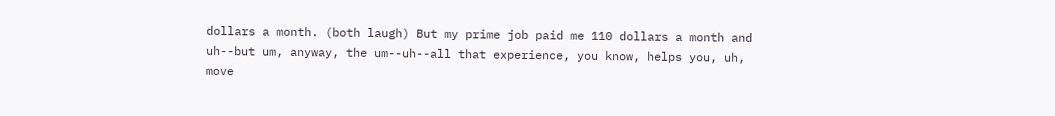dollars a month. (both laugh) But my prime job paid me 110 dollars a month and uh--but um, anyway, the um--uh--all that experience, you know, helps you, uh, move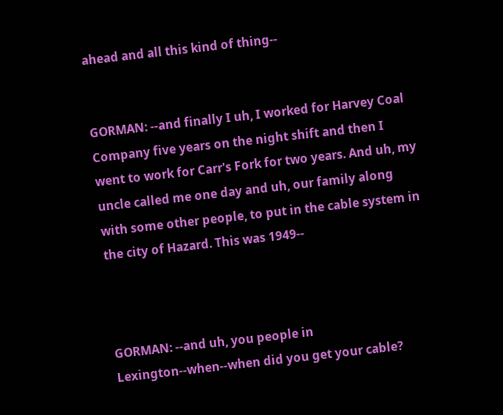ahead and all this kind of thing--


GORMAN: --and finally I uh, I worked for Harvey Coal Company five years on the night shift and then I went to work for Carr's Fork for two years. And uh, my uncle called me one day and uh, our family along with some other people, to put in the cable system in the city of Hazard. This was 1949--



GORMAN: --and uh, you people in Lexington--when--when did you get your cable?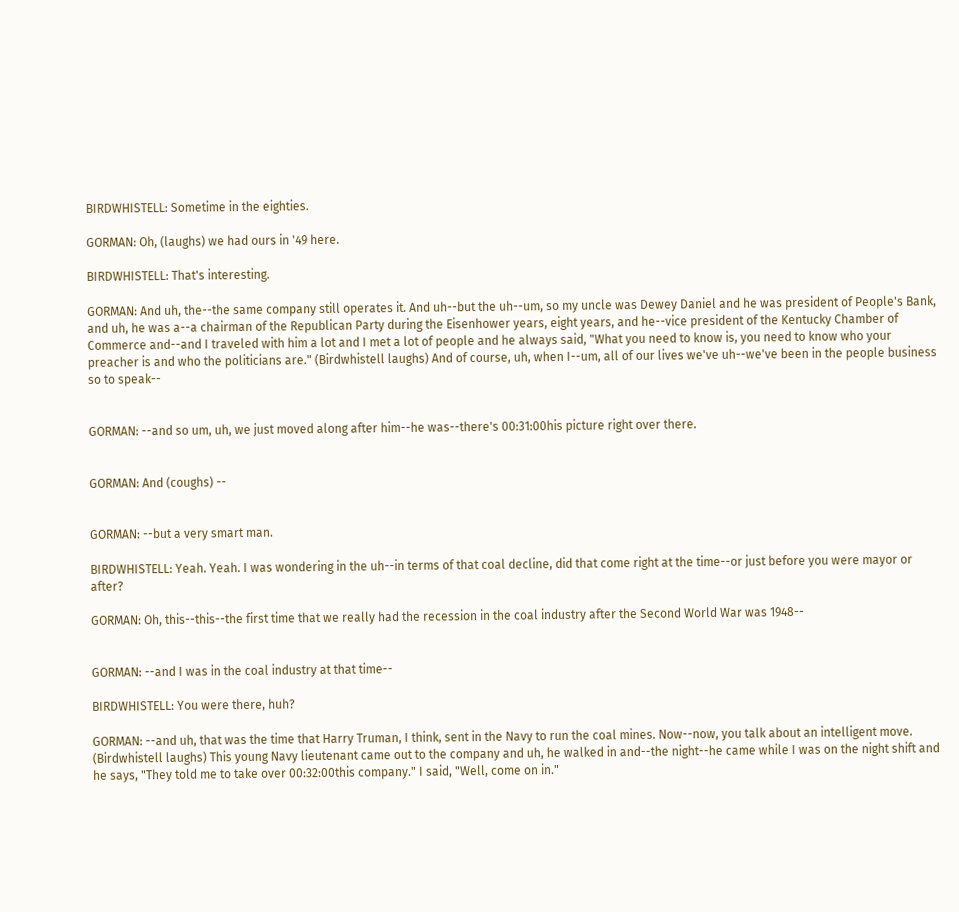BIRDWHISTELL: Sometime in the eighties.

GORMAN: Oh, (laughs) we had ours in '49 here.

BIRDWHISTELL: That's interesting.

GORMAN: And uh, the--the same company still operates it. And uh--but the uh--um, so my uncle was Dewey Daniel and he was president of People's Bank, and uh, he was a--a chairman of the Republican Party during the Eisenhower years, eight years, and he--vice president of the Kentucky Chamber of Commerce and--and I traveled with him a lot and I met a lot of people and he always said, "What you need to know is, you need to know who your preacher is and who the politicians are." (Birdwhistell laughs) And of course, uh, when I--um, all of our lives we've uh--we've been in the people business so to speak--


GORMAN: --and so um, uh, we just moved along after him--he was--there's 00:31:00his picture right over there.


GORMAN: And (coughs) --


GORMAN: --but a very smart man.

BIRDWHISTELL: Yeah. Yeah. I was wondering in the uh--in terms of that coal decline, did that come right at the time--or just before you were mayor or after?

GORMAN: Oh, this--this--the first time that we really had the recession in the coal industry after the Second World War was 1948--


GORMAN: --and I was in the coal industry at that time--

BIRDWHISTELL: You were there, huh?

GORMAN: --and uh, that was the time that Harry Truman, I think, sent in the Navy to run the coal mines. Now--now, you talk about an intelligent move. (Birdwhistell laughs) This young Navy lieutenant came out to the company and uh, he walked in and--the night--he came while I was on the night shift and he says, "They told me to take over 00:32:00this company." I said, "Well, come on in."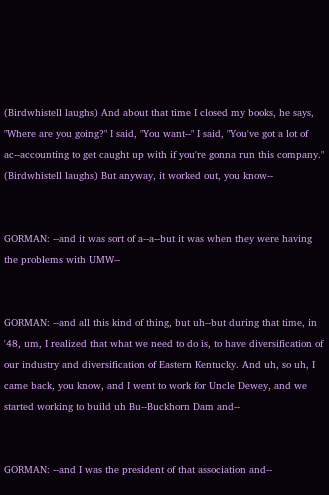(Birdwhistell laughs) And about that time I closed my books, he says, "Where are you going?" I said, "You want--" I said, "You've got a lot of ac--accounting to get caught up with if you're gonna run this company." (Birdwhistell laughs) But anyway, it worked out, you know--


GORMAN: --and it was sort of a--a--but it was when they were having the problems with UMW--


GORMAN: --and all this kind of thing, but uh--but during that time, in '48, um, I realized that what we need to do is, to have diversification of our industry and diversification of Eastern Kentucky. And uh, so uh, I came back, you know, and I went to work for Uncle Dewey, and we started working to build uh Bu--Buckhorn Dam and--


GORMAN: --and I was the president of that association and--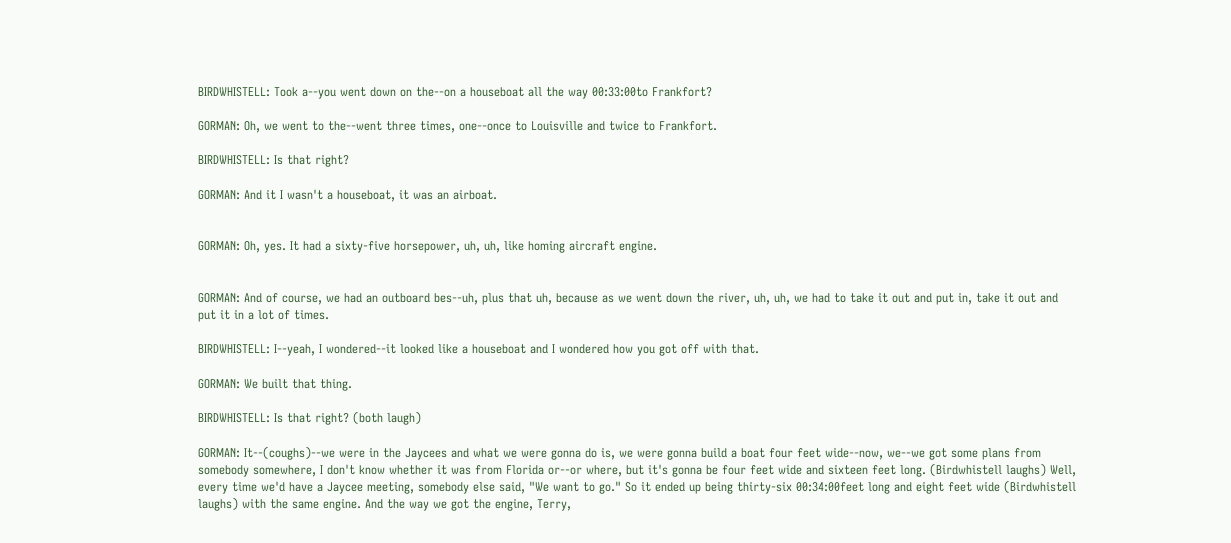BIRDWHISTELL: Took a--you went down on the--on a houseboat all the way 00:33:00to Frankfort?

GORMAN: Oh, we went to the--went three times, one--once to Louisville and twice to Frankfort.

BIRDWHISTELL: Is that right?

GORMAN: And it I wasn't a houseboat, it was an airboat.


GORMAN: Oh, yes. It had a sixty-five horsepower, uh, uh, like homing aircraft engine.


GORMAN: And of course, we had an outboard bes--uh, plus that uh, because as we went down the river, uh, uh, we had to take it out and put in, take it out and put it in a lot of times.

BIRDWHISTELL: I--yeah, I wondered--it looked like a houseboat and I wondered how you got off with that.

GORMAN: We built that thing.

BIRDWHISTELL: Is that right? (both laugh)

GORMAN: It--(coughs)--we were in the Jaycees and what we were gonna do is, we were gonna build a boat four feet wide--now, we--we got some plans from somebody somewhere, I don't know whether it was from Florida or--or where, but it's gonna be four feet wide and sixteen feet long. (Birdwhistell laughs) Well, every time we'd have a Jaycee meeting, somebody else said, "We want to go." So it ended up being thirty-six 00:34:00feet long and eight feet wide (Birdwhistell laughs) with the same engine. And the way we got the engine, Terry,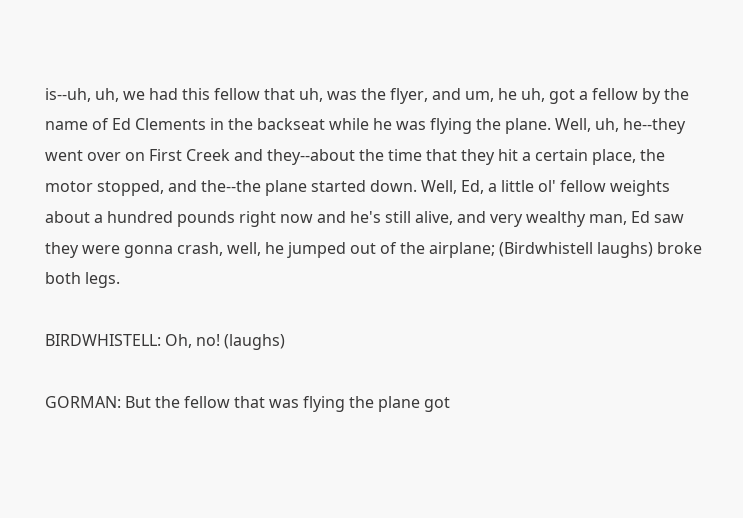is--uh, uh, we had this fellow that uh, was the flyer, and um, he uh, got a fellow by the name of Ed Clements in the backseat while he was flying the plane. Well, uh, he--they went over on First Creek and they--about the time that they hit a certain place, the motor stopped, and the--the plane started down. Well, Ed, a little ol' fellow weights about a hundred pounds right now and he's still alive, and very wealthy man, Ed saw they were gonna crash, well, he jumped out of the airplane; (Birdwhistell laughs) broke both legs.

BIRDWHISTELL: Oh, no! (laughs)

GORMAN: But the fellow that was flying the plane got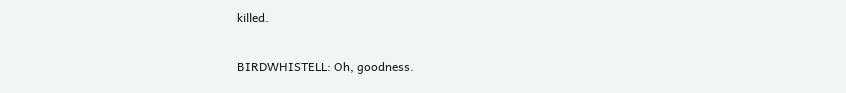killed.

BIRDWHISTELL: Oh, goodness.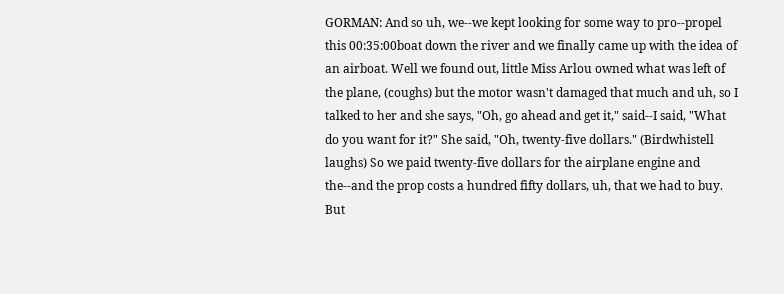GORMAN: And so uh, we--we kept looking for some way to pro--propel this 00:35:00boat down the river and we finally came up with the idea of an airboat. Well we found out, little Miss Arlou owned what was left of the plane, (coughs) but the motor wasn't damaged that much and uh, so I talked to her and she says, "Oh, go ahead and get it," said--I said, "What do you want for it?" She said, "Oh, twenty-five dollars." (Birdwhistell laughs) So we paid twenty-five dollars for the airplane engine and the--and the prop costs a hundred fifty dollars, uh, that we had to buy. But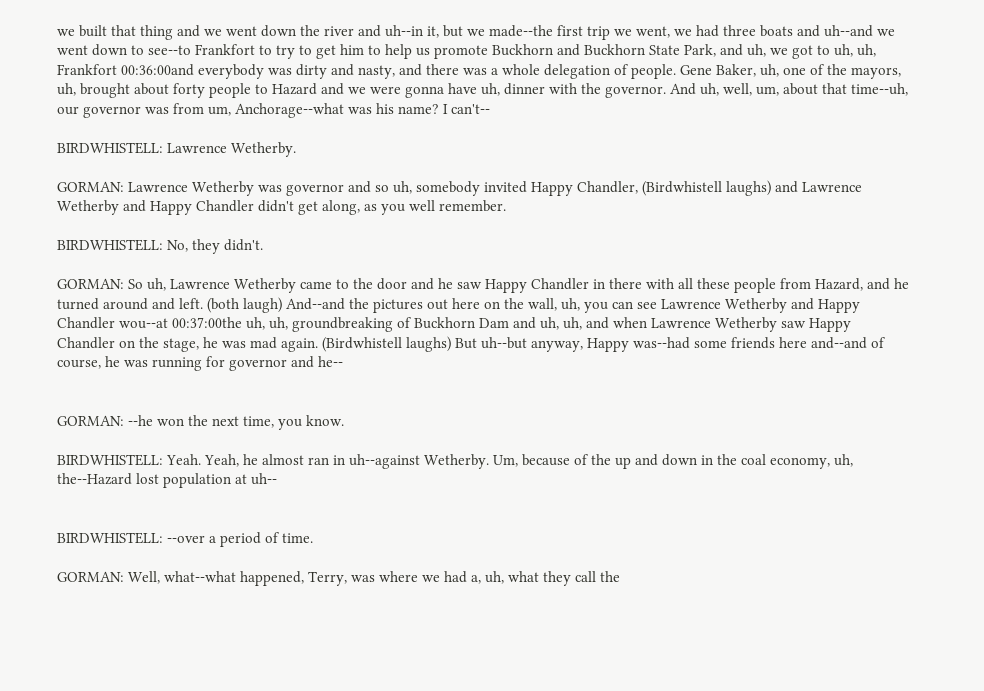we built that thing and we went down the river and uh--in it, but we made--the first trip we went, we had three boats and uh--and we went down to see--to Frankfort to try to get him to help us promote Buckhorn and Buckhorn State Park, and uh, we got to uh, uh, Frankfort 00:36:00and everybody was dirty and nasty, and there was a whole delegation of people. Gene Baker, uh, one of the mayors, uh, brought about forty people to Hazard and we were gonna have uh, dinner with the governor. And uh, well, um, about that time--uh, our governor was from um, Anchorage--what was his name? I can't--

BIRDWHISTELL: Lawrence Wetherby.

GORMAN: Lawrence Wetherby was governor and so uh, somebody invited Happy Chandler, (Birdwhistell laughs) and Lawrence Wetherby and Happy Chandler didn't get along, as you well remember.

BIRDWHISTELL: No, they didn't.

GORMAN: So uh, Lawrence Wetherby came to the door and he saw Happy Chandler in there with all these people from Hazard, and he turned around and left. (both laugh) And--and the pictures out here on the wall, uh, you can see Lawrence Wetherby and Happy Chandler wou--at 00:37:00the uh, uh, groundbreaking of Buckhorn Dam and uh, uh, and when Lawrence Wetherby saw Happy Chandler on the stage, he was mad again. (Birdwhistell laughs) But uh--but anyway, Happy was--had some friends here and--and of course, he was running for governor and he--


GORMAN: --he won the next time, you know.

BIRDWHISTELL: Yeah. Yeah, he almost ran in uh--against Wetherby. Um, because of the up and down in the coal economy, uh, the--Hazard lost population at uh--


BIRDWHISTELL: --over a period of time.

GORMAN: Well, what--what happened, Terry, was where we had a, uh, what they call the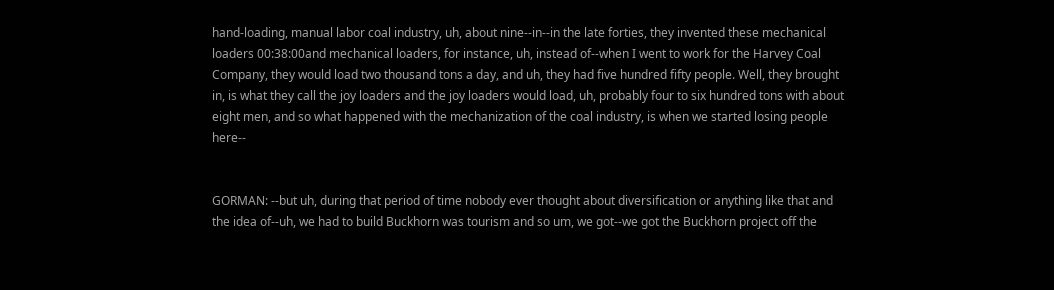hand-loading, manual labor coal industry, uh, about nine--in--in the late forties, they invented these mechanical loaders 00:38:00and mechanical loaders, for instance, uh, instead of--when I went to work for the Harvey Coal Company, they would load two thousand tons a day, and uh, they had five hundred fifty people. Well, they brought in, is what they call the joy loaders and the joy loaders would load, uh, probably four to six hundred tons with about eight men, and so what happened with the mechanization of the coal industry, is when we started losing people here--


GORMAN: --but uh, during that period of time nobody ever thought about diversification or anything like that and the idea of--uh, we had to build Buckhorn was tourism and so um, we got--we got the Buckhorn project off the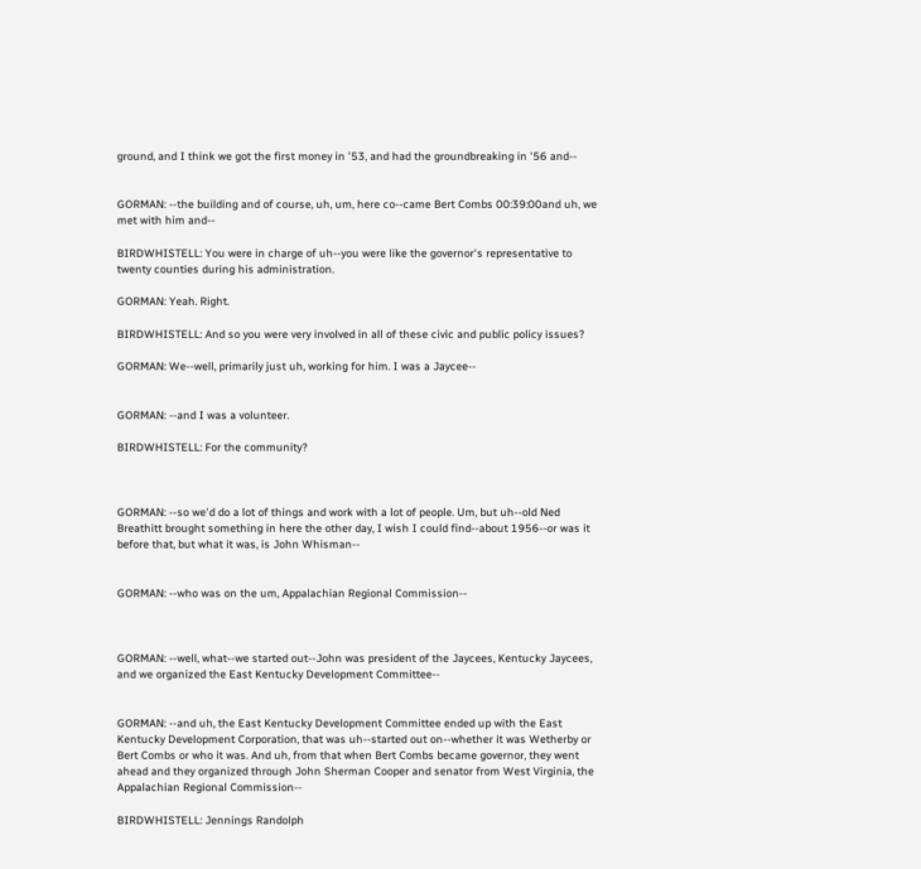ground, and I think we got the first money in '53, and had the groundbreaking in '56 and--


GORMAN: --the building and of course, uh, um, here co--came Bert Combs 00:39:00and uh, we met with him and--

BIRDWHISTELL: You were in charge of uh--you were like the governor's representative to twenty counties during his administration.

GORMAN: Yeah. Right.

BIRDWHISTELL: And so you were very involved in all of these civic and public policy issues?

GORMAN: We--well, primarily just uh, working for him. I was a Jaycee--


GORMAN: --and I was a volunteer.

BIRDWHISTELL: For the community?



GORMAN: --so we'd do a lot of things and work with a lot of people. Um, but uh--old Ned Breathitt brought something in here the other day, I wish I could find--about 1956--or was it before that, but what it was, is John Whisman--


GORMAN: --who was on the um, Appalachian Regional Commission--



GORMAN: --well, what--we started out--John was president of the Jaycees, Kentucky Jaycees, and we organized the East Kentucky Development Committee--


GORMAN: --and uh, the East Kentucky Development Committee ended up with the East Kentucky Development Corporation, that was uh--started out on--whether it was Wetherby or Bert Combs or who it was. And uh, from that when Bert Combs became governor, they went ahead and they organized through John Sherman Cooper and senator from West Virginia, the Appalachian Regional Commission--

BIRDWHISTELL: Jennings Randolph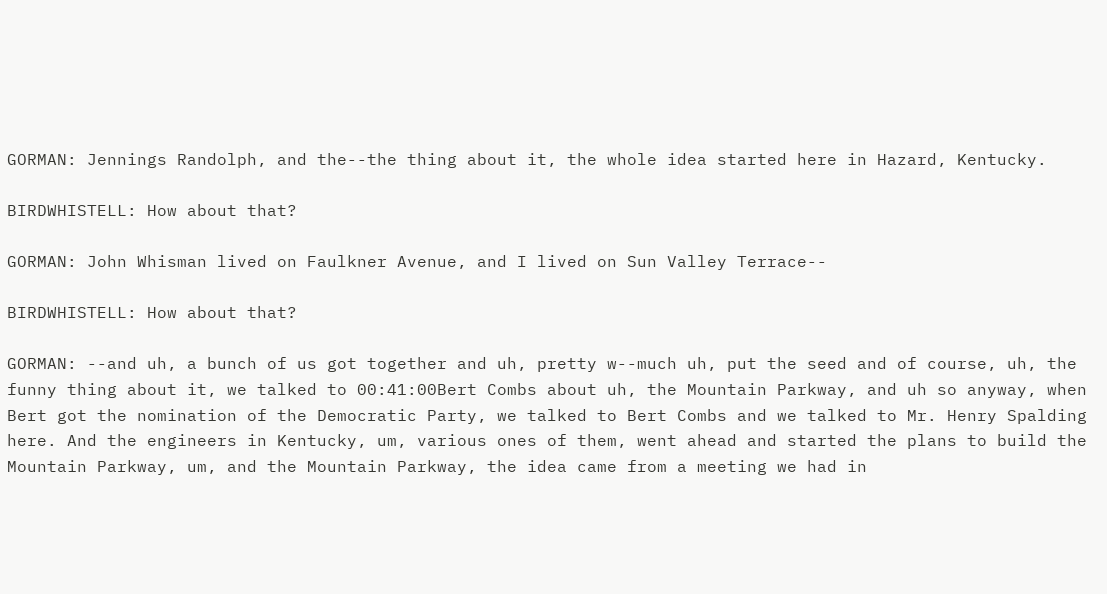GORMAN: Jennings Randolph, and the--the thing about it, the whole idea started here in Hazard, Kentucky.

BIRDWHISTELL: How about that?

GORMAN: John Whisman lived on Faulkner Avenue, and I lived on Sun Valley Terrace--

BIRDWHISTELL: How about that?

GORMAN: --and uh, a bunch of us got together and uh, pretty w--much uh, put the seed and of course, uh, the funny thing about it, we talked to 00:41:00Bert Combs about uh, the Mountain Parkway, and uh so anyway, when Bert got the nomination of the Democratic Party, we talked to Bert Combs and we talked to Mr. Henry Spalding here. And the engineers in Kentucky, um, various ones of them, went ahead and started the plans to build the Mountain Parkway, um, and the Mountain Parkway, the idea came from a meeting we had in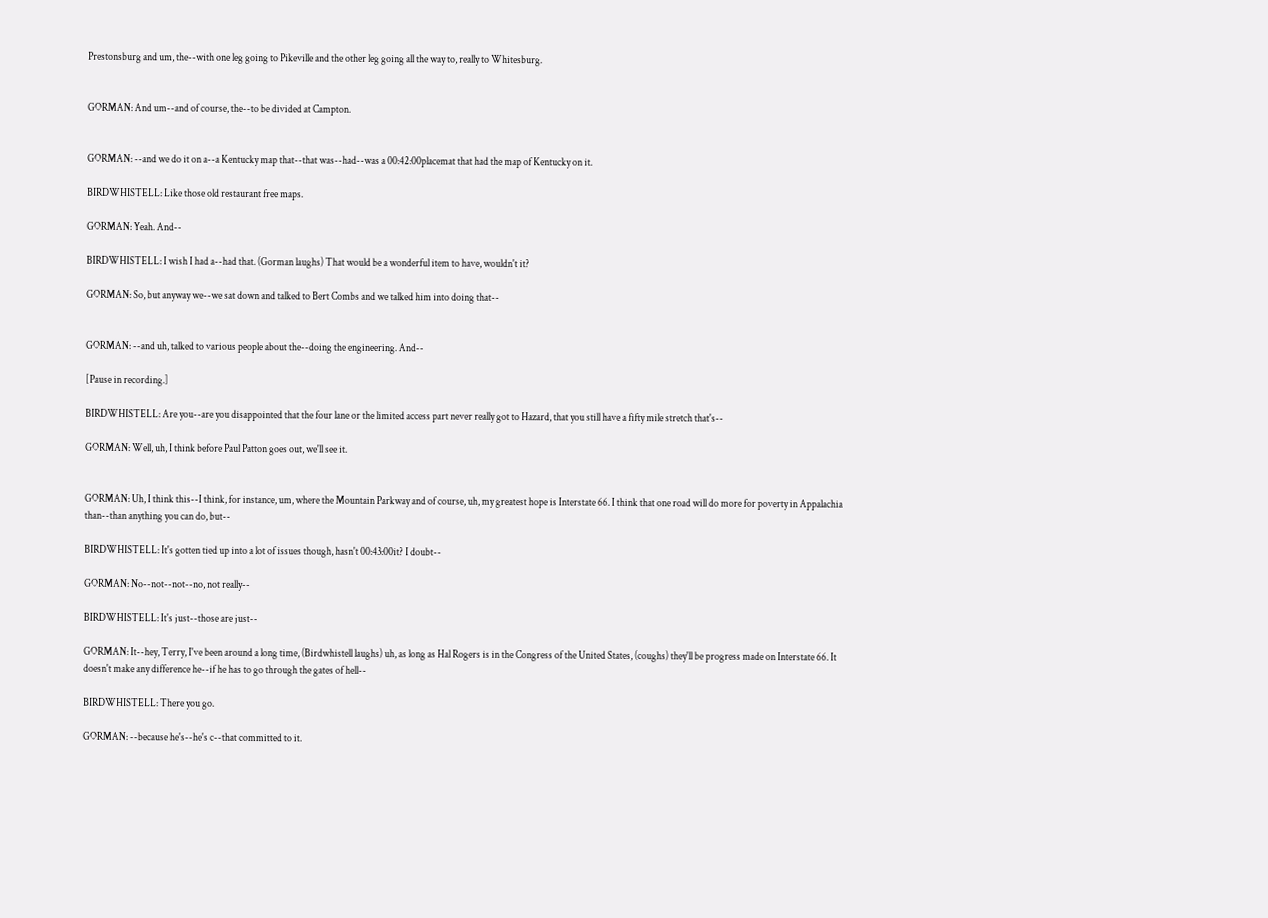Prestonsburg and um, the--with one leg going to Pikeville and the other leg going all the way to, really to Whitesburg.


GORMAN: And um--and of course, the--to be divided at Campton.


GORMAN: --and we do it on a--a Kentucky map that--that was--had--was a 00:42:00placemat that had the map of Kentucky on it.

BIRDWHISTELL: Like those old restaurant free maps.

GORMAN: Yeah. And--

BIRDWHISTELL: I wish I had a--had that. (Gorman laughs) That would be a wonderful item to have, wouldn't it?

GORMAN: So, but anyway we--we sat down and talked to Bert Combs and we talked him into doing that--


GORMAN: --and uh, talked to various people about the--doing the engineering. And--

[Pause in recording.]

BIRDWHISTELL: Are you--are you disappointed that the four lane or the limited access part never really got to Hazard, that you still have a fifty mile stretch that's--

GORMAN: Well, uh, I think before Paul Patton goes out, we'll see it.


GORMAN: Uh, I think this--I think, for instance, um, where the Mountain Parkway and of course, uh, my greatest hope is Interstate 66. I think that one road will do more for poverty in Appalachia than--than anything you can do, but--

BIRDWHISTELL: It's gotten tied up into a lot of issues though, hasn't 00:43:00it? I doubt--

GORMAN: No--not--not--no, not really--

BIRDWHISTELL: It's just--those are just--

GORMAN: It--hey, Terry, I've been around a long time, (Birdwhistell laughs) uh, as long as Hal Rogers is in the Congress of the United States, (coughs) they'll be progress made on Interstate 66. It doesn't make any difference he--if he has to go through the gates of hell--

BIRDWHISTELL: There you go.

GORMAN: --because he's--he's c--that committed to it.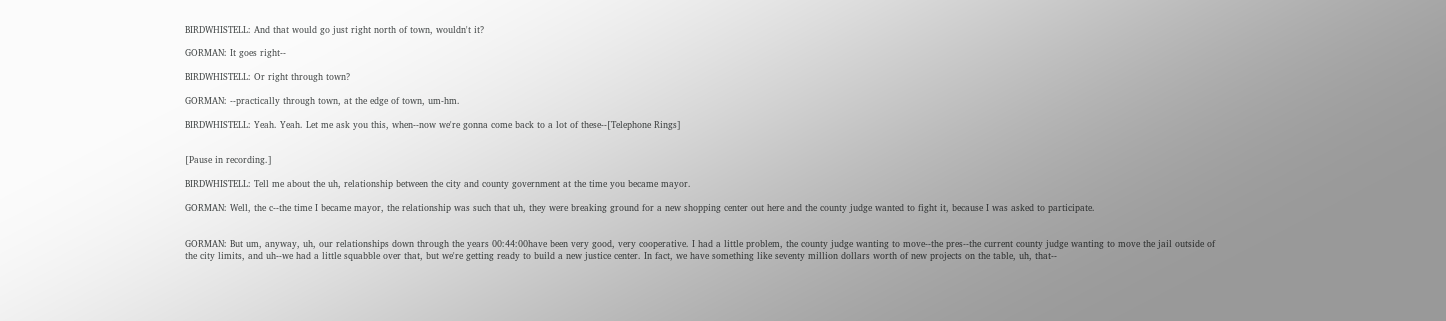BIRDWHISTELL: And that would go just right north of town, wouldn't it?

GORMAN: It goes right--

BIRDWHISTELL: Or right through town?

GORMAN: --practically through town, at the edge of town, um-hm.

BIRDWHISTELL: Yeah. Yeah. Let me ask you this, when--now we're gonna come back to a lot of these--[Telephone Rings]


[Pause in recording.]

BIRDWHISTELL: Tell me about the uh, relationship between the city and county government at the time you became mayor.

GORMAN: Well, the c--the time I became mayor, the relationship was such that uh, they were breaking ground for a new shopping center out here and the county judge wanted to fight it, because I was asked to participate.


GORMAN: But um, anyway, uh, our relationships down through the years 00:44:00have been very good, very cooperative. I had a little problem, the county judge wanting to move--the pres--the current county judge wanting to move the jail outside of the city limits, and uh--we had a little squabble over that, but we're getting ready to build a new justice center. In fact, we have something like seventy million dollars worth of new projects on the table, uh, that--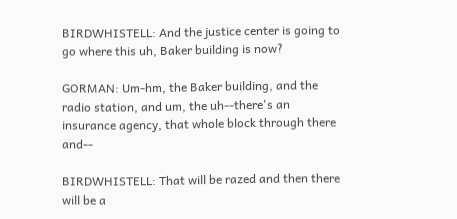BIRDWHISTELL: And the justice center is going to go where this uh, Baker building is now?

GORMAN: Um-hm, the Baker building, and the radio station, and um, the uh--there's an insurance agency, that whole block through there and--

BIRDWHISTELL: That will be razed and then there will be a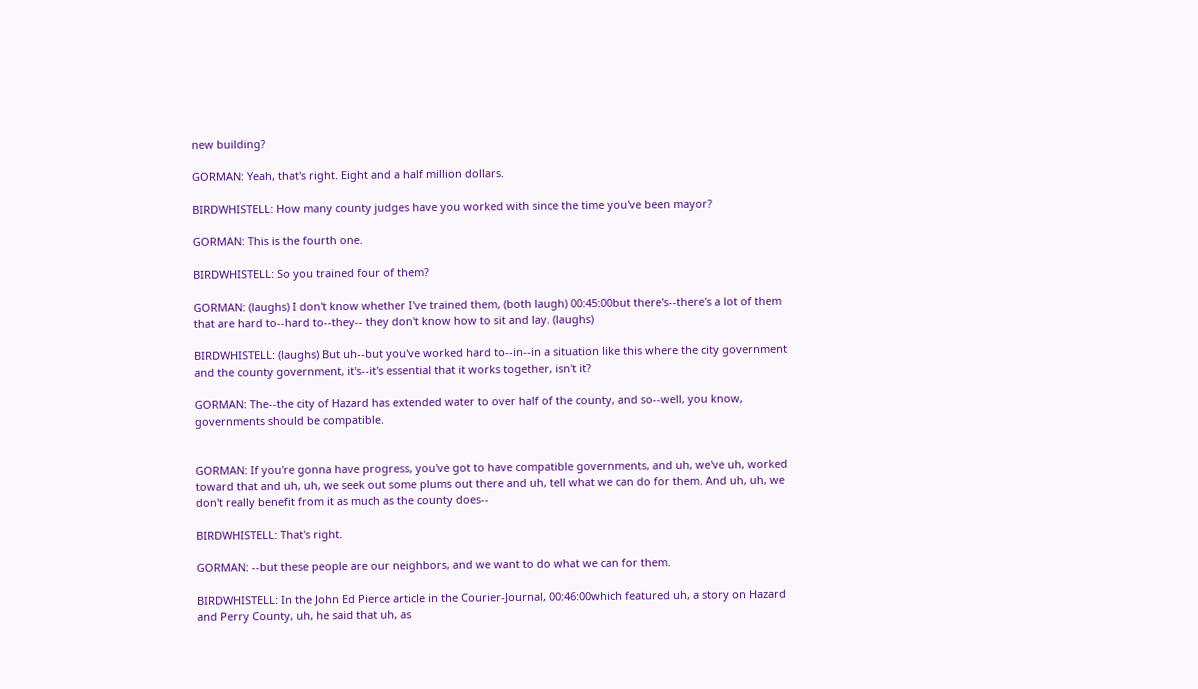new building?

GORMAN: Yeah, that's right. Eight and a half million dollars.

BIRDWHISTELL: How many county judges have you worked with since the time you've been mayor?

GORMAN: This is the fourth one.

BIRDWHISTELL: So you trained four of them?

GORMAN: (laughs) I don't know whether I've trained them, (both laugh) 00:45:00but there's--there's a lot of them that are hard to--hard to--they-- they don't know how to sit and lay. (laughs)

BIRDWHISTELL: (laughs) But uh--but you've worked hard to--in--in a situation like this where the city government and the county government, it's--it's essential that it works together, isn't it?

GORMAN: The--the city of Hazard has extended water to over half of the county, and so--well, you know, governments should be compatible.


GORMAN: If you're gonna have progress, you've got to have compatible governments, and uh, we've uh, worked toward that and uh, uh, we seek out some plums out there and uh, tell what we can do for them. And uh, uh, we don't really benefit from it as much as the county does--

BIRDWHISTELL: That's right.

GORMAN: --but these people are our neighbors, and we want to do what we can for them.

BIRDWHISTELL: In the John Ed Pierce article in the Courier-Journal, 00:46:00which featured uh, a story on Hazard and Perry County, uh, he said that uh, as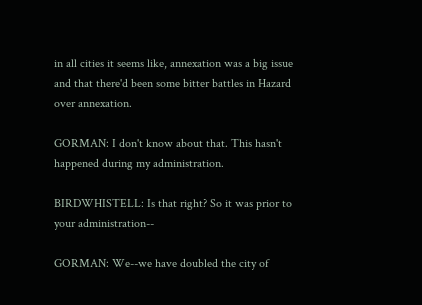in all cities it seems like, annexation was a big issue and that there'd been some bitter battles in Hazard over annexation.

GORMAN: I don't know about that. This hasn't happened during my administration.

BIRDWHISTELL: Is that right? So it was prior to your administration--

GORMAN: We--we have doubled the city of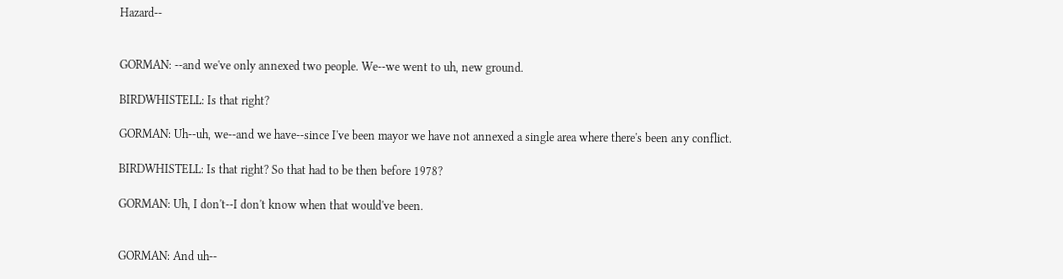Hazard--


GORMAN: --and we've only annexed two people. We--we went to uh, new ground.

BIRDWHISTELL: Is that right?

GORMAN: Uh--uh, we--and we have--since I've been mayor we have not annexed a single area where there's been any conflict.

BIRDWHISTELL: Is that right? So that had to be then before 1978?

GORMAN: Uh, I don't--I don't know when that would've been.


GORMAN: And uh--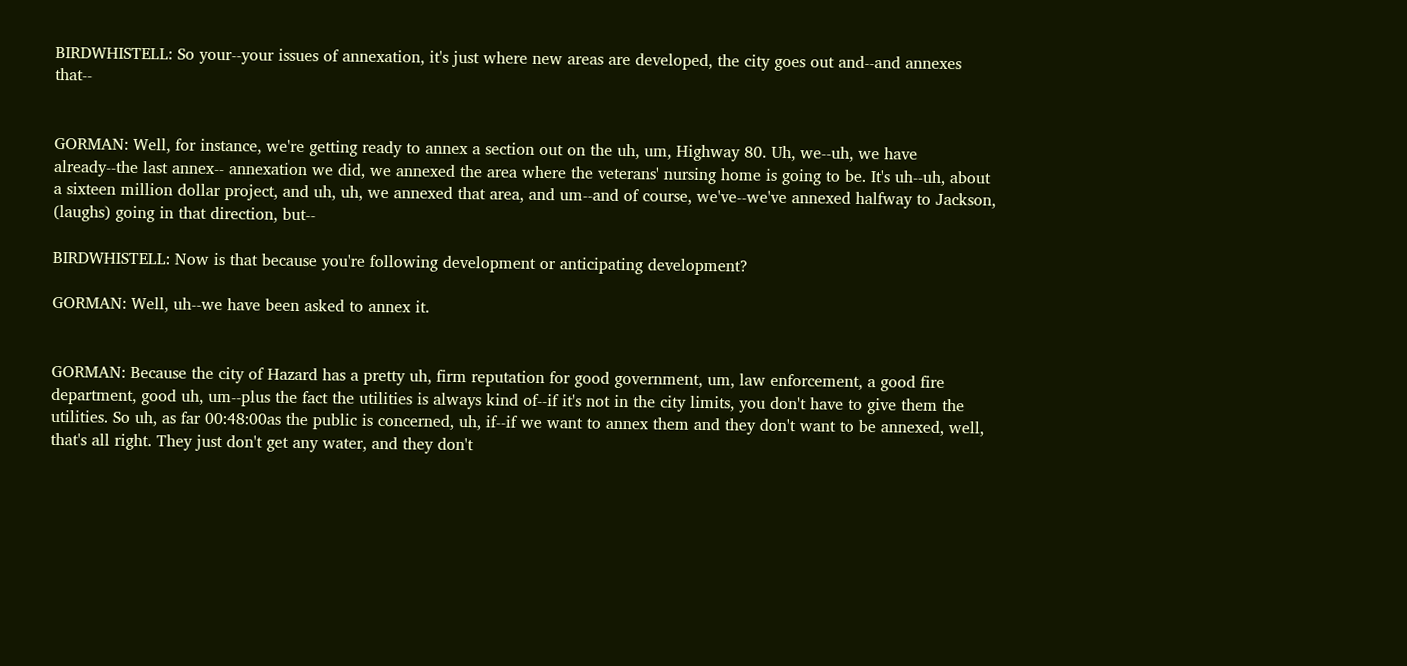BIRDWHISTELL: So your--your issues of annexation, it's just where new areas are developed, the city goes out and--and annexes that--


GORMAN: Well, for instance, we're getting ready to annex a section out on the uh, um, Highway 80. Uh, we--uh, we have already--the last annex-- annexation we did, we annexed the area where the veterans' nursing home is going to be. It's uh--uh, about a sixteen million dollar project, and uh, uh, we annexed that area, and um--and of course, we've--we've annexed halfway to Jackson, (laughs) going in that direction, but--

BIRDWHISTELL: Now is that because you're following development or anticipating development?

GORMAN: Well, uh--we have been asked to annex it.


GORMAN: Because the city of Hazard has a pretty uh, firm reputation for good government, um, law enforcement, a good fire department, good uh, um--plus the fact the utilities is always kind of--if it's not in the city limits, you don't have to give them the utilities. So uh, as far 00:48:00as the public is concerned, uh, if--if we want to annex them and they don't want to be annexed, well, that's all right. They just don't get any water, and they don't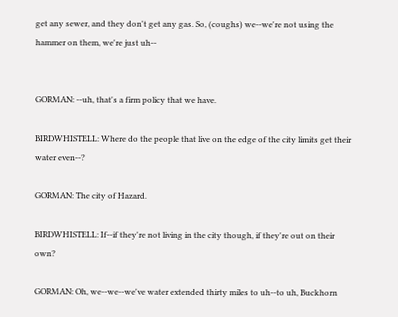get any sewer, and they don't get any gas. So, (coughs) we--we're not using the hammer on them, we're just uh--


GORMAN: --uh, that's a firm policy that we have.

BIRDWHISTELL: Where do the people that live on the edge of the city limits get their water even--?

GORMAN: The city of Hazard.

BIRDWHISTELL: If--if they're not living in the city though, if they're out on their own?

GORMAN: Oh, we--we--we've water extended thirty miles to uh--to uh, Buckhorn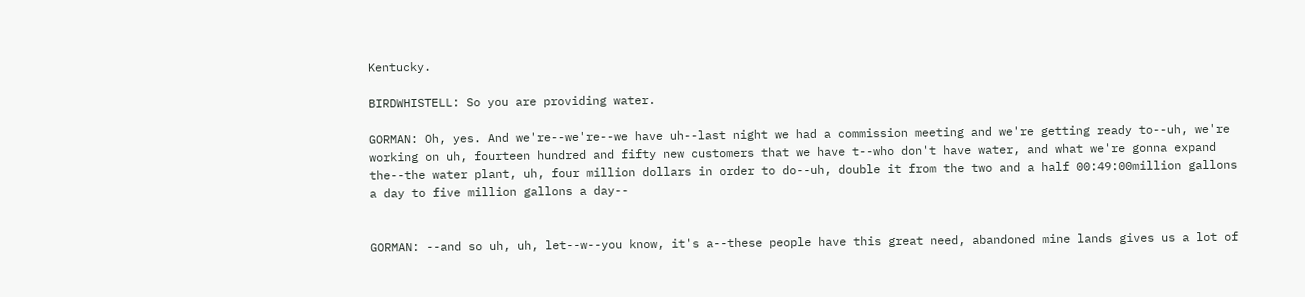Kentucky.

BIRDWHISTELL: So you are providing water.

GORMAN: Oh, yes. And we're--we're--we have uh--last night we had a commission meeting and we're getting ready to--uh, we're working on uh, fourteen hundred and fifty new customers that we have t--who don't have water, and what we're gonna expand the--the water plant, uh, four million dollars in order to do--uh, double it from the two and a half 00:49:00million gallons a day to five million gallons a day--


GORMAN: --and so uh, uh, let--w--you know, it's a--these people have this great need, abandoned mine lands gives us a lot of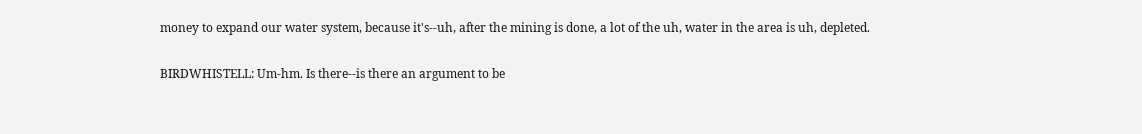money to expand our water system, because it's--uh, after the mining is done, a lot of the uh, water in the area is uh, depleted.

BIRDWHISTELL: Um-hm. Is there--is there an argument to be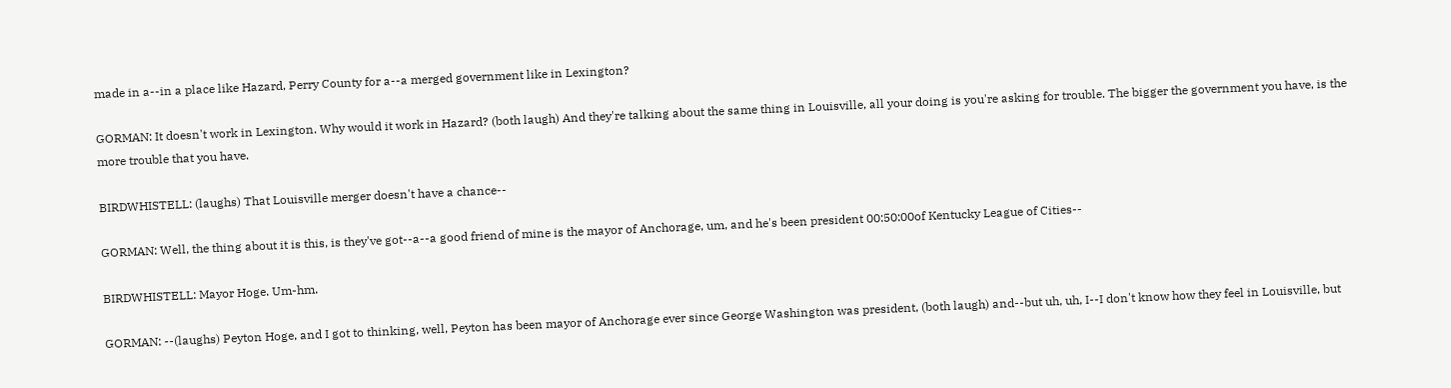made in a--in a place like Hazard, Perry County for a--a merged government like in Lexington?

GORMAN: It doesn't work in Lexington. Why would it work in Hazard? (both laugh) And they're talking about the same thing in Louisville, all your doing is you're asking for trouble. The bigger the government you have, is the more trouble that you have.

BIRDWHISTELL: (laughs) That Louisville merger doesn't have a chance--

GORMAN: Well, the thing about it is this, is they've got--a--a good friend of mine is the mayor of Anchorage, um, and he's been president 00:50:00of Kentucky League of Cities--

BIRDWHISTELL: Mayor Hoge. Um-hm.

GORMAN: --(laughs) Peyton Hoge, and I got to thinking, well, Peyton has been mayor of Anchorage ever since George Washington was president, (both laugh) and--but uh, uh, I--I don't know how they feel in Louisville, but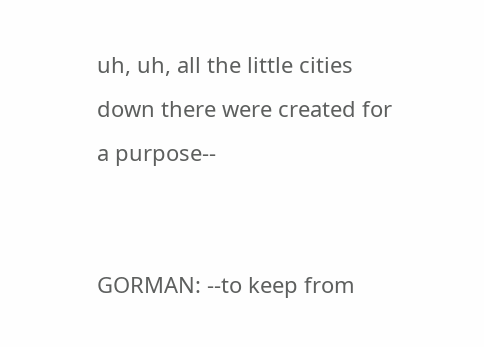uh, uh, all the little cities down there were created for a purpose--


GORMAN: --to keep from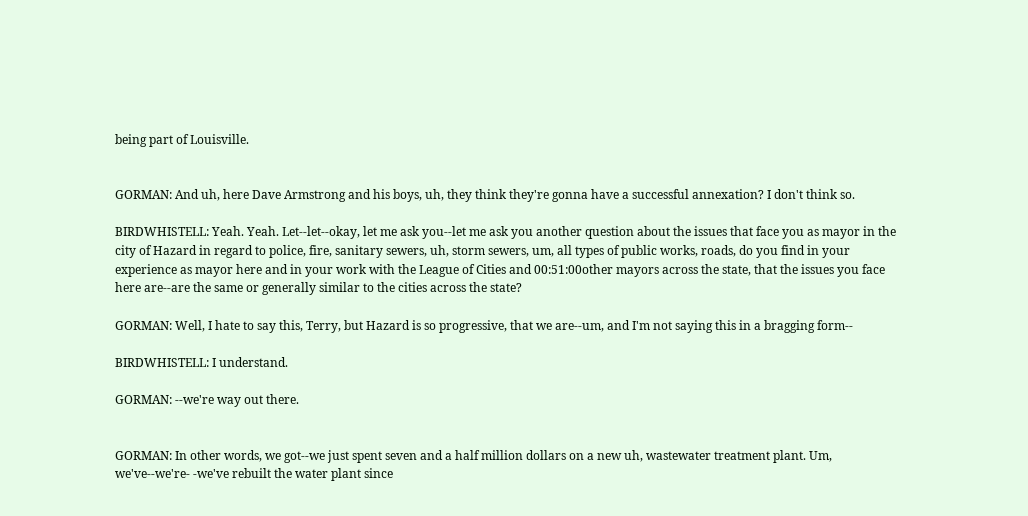being part of Louisville.


GORMAN: And uh, here Dave Armstrong and his boys, uh, they think they're gonna have a successful annexation? I don't think so.

BIRDWHISTELL: Yeah. Yeah. Let--let--okay, let me ask you--let me ask you another question about the issues that face you as mayor in the city of Hazard in regard to police, fire, sanitary sewers, uh, storm sewers, um, all types of public works, roads, do you find in your experience as mayor here and in your work with the League of Cities and 00:51:00other mayors across the state, that the issues you face here are--are the same or generally similar to the cities across the state?

GORMAN: Well, I hate to say this, Terry, but Hazard is so progressive, that we are--um, and I'm not saying this in a bragging form--

BIRDWHISTELL: I understand.

GORMAN: --we're way out there.


GORMAN: In other words, we got--we just spent seven and a half million dollars on a new uh, wastewater treatment plant. Um, we've--we're- -we've rebuilt the water plant since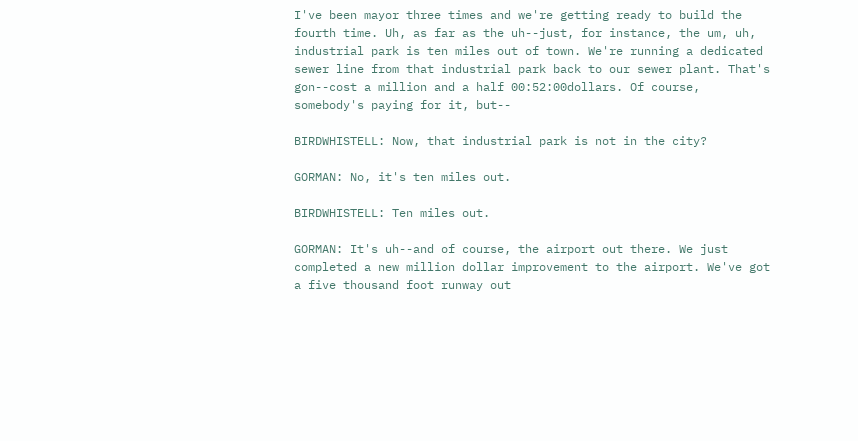I've been mayor three times and we're getting ready to build the fourth time. Uh, as far as the uh--just, for instance, the um, uh, industrial park is ten miles out of town. We're running a dedicated sewer line from that industrial park back to our sewer plant. That's gon--cost a million and a half 00:52:00dollars. Of course, somebody's paying for it, but--

BIRDWHISTELL: Now, that industrial park is not in the city?

GORMAN: No, it's ten miles out.

BIRDWHISTELL: Ten miles out.

GORMAN: It's uh--and of course, the airport out there. We just completed a new million dollar improvement to the airport. We've got a five thousand foot runway out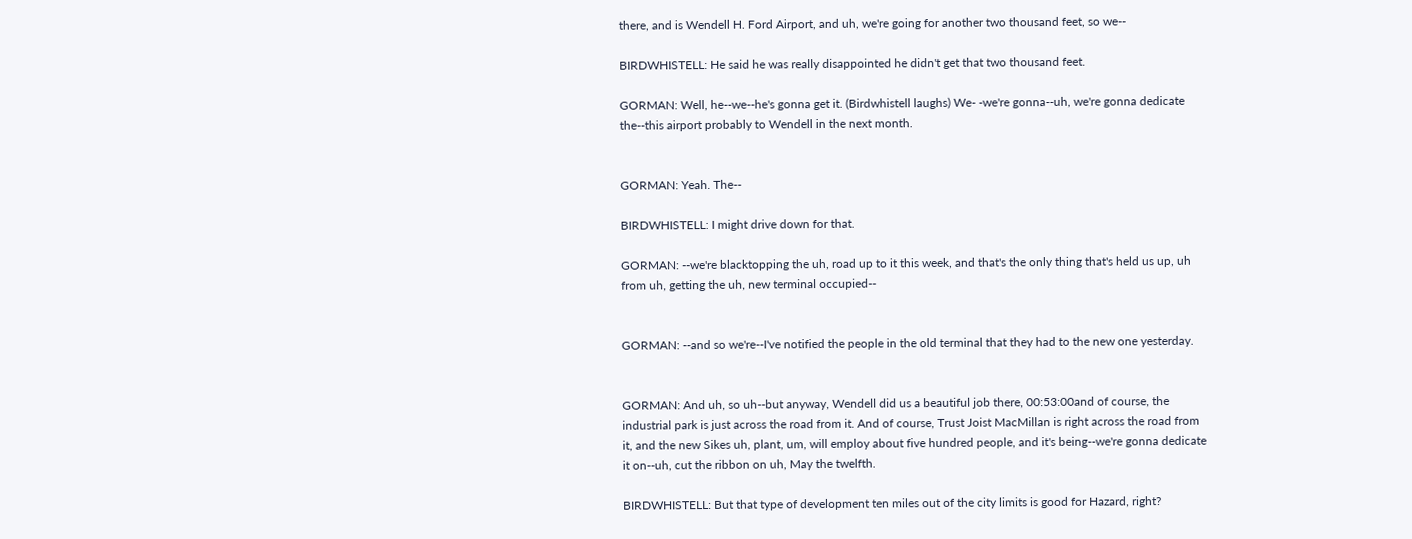there, and is Wendell H. Ford Airport, and uh, we're going for another two thousand feet, so we--

BIRDWHISTELL: He said he was really disappointed he didn't get that two thousand feet.

GORMAN: Well, he--we--he's gonna get it. (Birdwhistell laughs) We- -we're gonna--uh, we're gonna dedicate the--this airport probably to Wendell in the next month.


GORMAN: Yeah. The--

BIRDWHISTELL: I might drive down for that.

GORMAN: --we're blacktopping the uh, road up to it this week, and that's the only thing that's held us up, uh from uh, getting the uh, new terminal occupied--


GORMAN: --and so we're--I've notified the people in the old terminal that they had to the new one yesterday.


GORMAN: And uh, so uh--but anyway, Wendell did us a beautiful job there, 00:53:00and of course, the industrial park is just across the road from it. And of course, Trust Joist MacMillan is right across the road from it, and the new Sikes uh, plant, um, will employ about five hundred people, and it's being--we're gonna dedicate it on--uh, cut the ribbon on uh, May the twelfth.

BIRDWHISTELL: But that type of development ten miles out of the city limits is good for Hazard, right?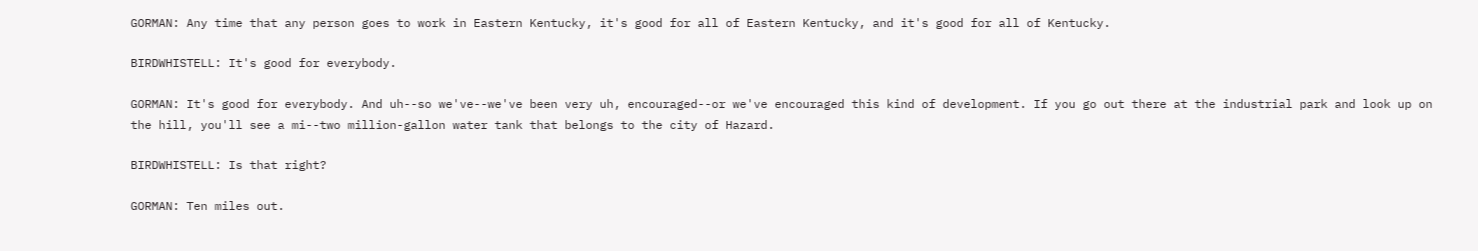GORMAN: Any time that any person goes to work in Eastern Kentucky, it's good for all of Eastern Kentucky, and it's good for all of Kentucky.

BIRDWHISTELL: It's good for everybody.

GORMAN: It's good for everybody. And uh--so we've--we've been very uh, encouraged--or we've encouraged this kind of development. If you go out there at the industrial park and look up on the hill, you'll see a mi--two million-gallon water tank that belongs to the city of Hazard.

BIRDWHISTELL: Is that right?

GORMAN: Ten miles out.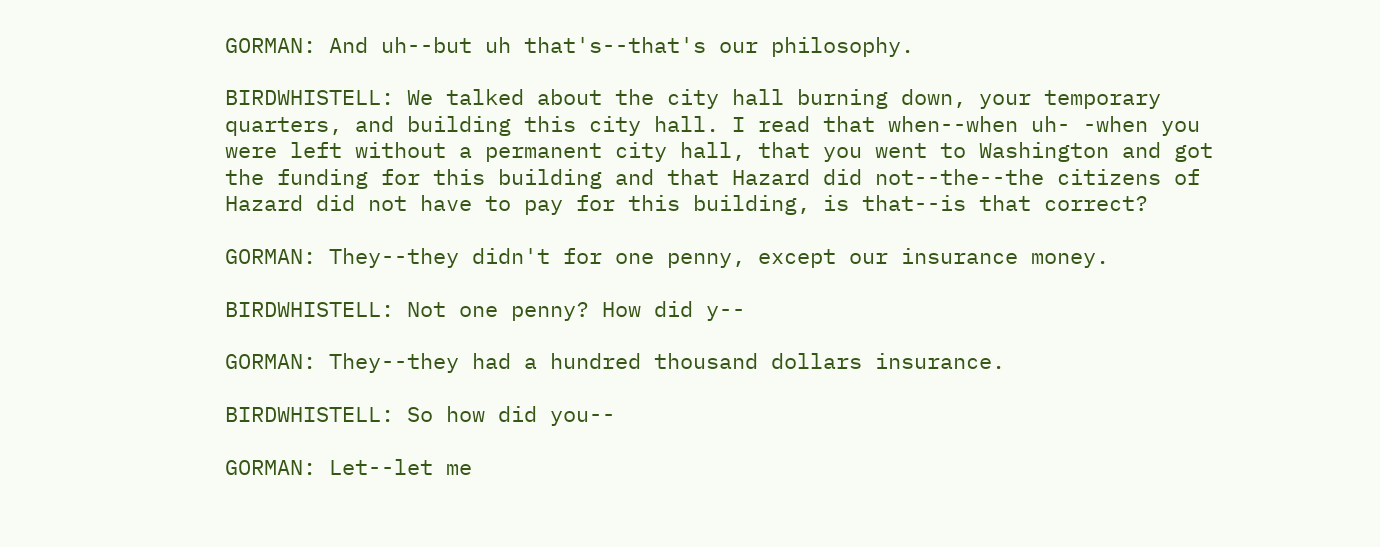GORMAN: And uh--but uh that's--that's our philosophy.

BIRDWHISTELL: We talked about the city hall burning down, your temporary quarters, and building this city hall. I read that when--when uh- -when you were left without a permanent city hall, that you went to Washington and got the funding for this building and that Hazard did not--the--the citizens of Hazard did not have to pay for this building, is that--is that correct?

GORMAN: They--they didn't for one penny, except our insurance money.

BIRDWHISTELL: Not one penny? How did y--

GORMAN: They--they had a hundred thousand dollars insurance.

BIRDWHISTELL: So how did you--

GORMAN: Let--let me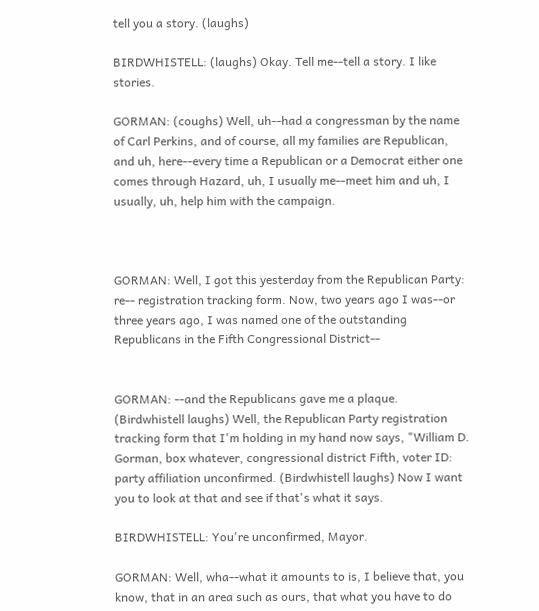tell you a story. (laughs)

BIRDWHISTELL: (laughs) Okay. Tell me--tell a story. I like stories.

GORMAN: (coughs) Well, uh--had a congressman by the name of Carl Perkins, and of course, all my families are Republican, and uh, here--every time a Republican or a Democrat either one comes through Hazard, uh, I usually me--meet him and uh, I usually, uh, help him with the campaign.



GORMAN: Well, I got this yesterday from the Republican Party: re-- registration tracking form. Now, two years ago I was--or three years ago, I was named one of the outstanding Republicans in the Fifth Congressional District--


GORMAN: --and the Republicans gave me a plaque. (Birdwhistell laughs) Well, the Republican Party registration tracking form that I'm holding in my hand now says, "William D. Gorman, box whatever, congressional district Fifth, voter ID: party affiliation unconfirmed. (Birdwhistell laughs) Now I want you to look at that and see if that's what it says.

BIRDWHISTELL: You're unconfirmed, Mayor.

GORMAN: Well, wha--what it amounts to is, I believe that, you know, that in an area such as ours, that what you have to do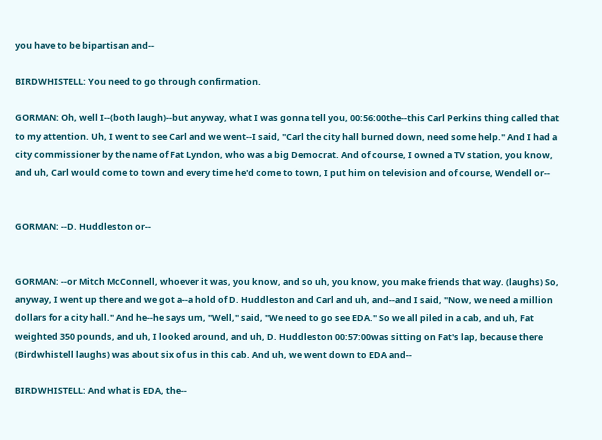you have to be bipartisan and--

BIRDWHISTELL: You need to go through confirmation.

GORMAN: Oh, well I--(both laugh)--but anyway, what I was gonna tell you, 00:56:00the--this Carl Perkins thing called that to my attention. Uh, I went to see Carl and we went--I said, "Carl the city hall burned down, need some help." And I had a city commissioner by the name of Fat Lyndon, who was a big Democrat. And of course, I owned a TV station, you know, and uh, Carl would come to town and every time he'd come to town, I put him on television and of course, Wendell or--


GORMAN: --D. Huddleston or--


GORMAN: --or Mitch McConnell, whoever it was, you know, and so uh, you know, you make friends that way. (laughs) So, anyway, I went up there and we got a--a hold of D. Huddleston and Carl and uh, and--and I said, "Now, we need a million dollars for a city hall." And he--he says um, "Well," said, "We need to go see EDA." So we all piled in a cab, and uh, Fat weighted 350 pounds, and uh, I looked around, and uh, D. Huddleston 00:57:00was sitting on Fat's lap, because there (Birdwhistell laughs) was about six of us in this cab. And uh, we went down to EDA and--

BIRDWHISTELL: And what is EDA, the--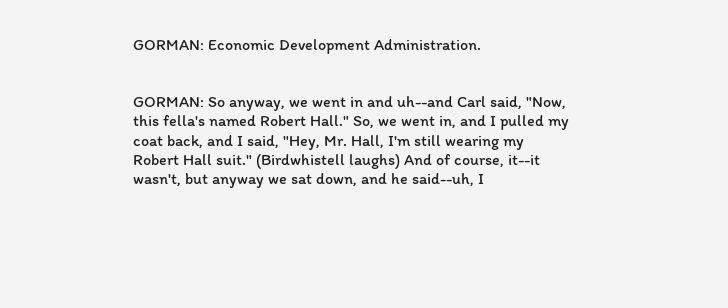GORMAN: Economic Development Administration.


GORMAN: So anyway, we went in and uh--and Carl said, "Now, this fella's named Robert Hall." So, we went in, and I pulled my coat back, and I said, "Hey, Mr. Hall, I'm still wearing my Robert Hall suit." (Birdwhistell laughs) And of course, it--it wasn't, but anyway we sat down, and he said--uh, I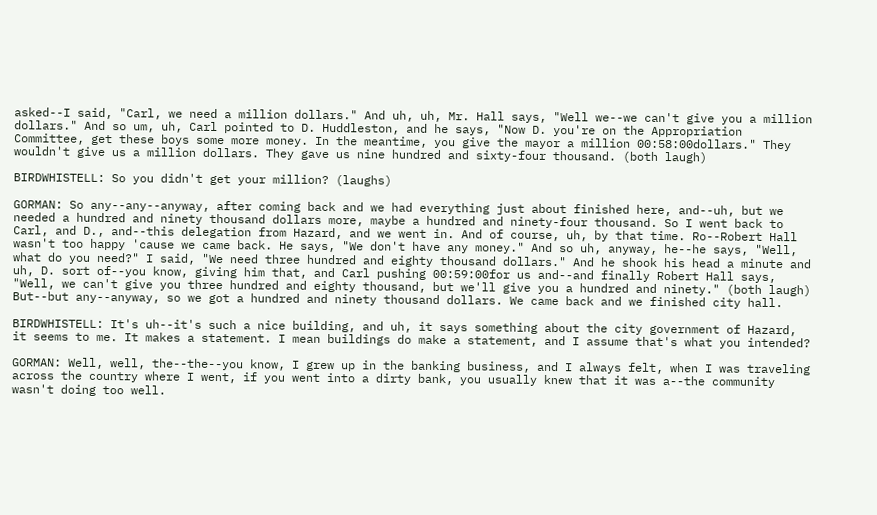asked--I said, "Carl, we need a million dollars." And uh, uh, Mr. Hall says, "Well we--we can't give you a million dollars." And so um, uh, Carl pointed to D. Huddleston, and he says, "Now D. you're on the Appropriation Committee, get these boys some more money. In the meantime, you give the mayor a million 00:58:00dollars." They wouldn't give us a million dollars. They gave us nine hundred and sixty-four thousand. (both laugh)

BIRDWHISTELL: So you didn't get your million? (laughs)

GORMAN: So any--any--anyway, after coming back and we had everything just about finished here, and--uh, but we needed a hundred and ninety thousand dollars more, maybe a hundred and ninety-four thousand. So I went back to Carl, and D., and--this delegation from Hazard, and we went in. And of course, uh, by that time. Ro--Robert Hall wasn't too happy 'cause we came back. He says, "We don't have any money." And so uh, anyway, he--he says, "Well, what do you need?" I said, "We need three hundred and eighty thousand dollars." And he shook his head a minute and uh, D. sort of--you know, giving him that, and Carl pushing 00:59:00for us and--and finally Robert Hall says, "Well, we can't give you three hundred and eighty thousand, but we'll give you a hundred and ninety." (both laugh) But--but any--anyway, so we got a hundred and ninety thousand dollars. We came back and we finished city hall.

BIRDWHISTELL: It's uh--it's such a nice building, and uh, it says something about the city government of Hazard, it seems to me. It makes a statement. I mean buildings do make a statement, and I assume that's what you intended?

GORMAN: Well, well, the--the--you know, I grew up in the banking business, and I always felt, when I was traveling across the country where I went, if you went into a dirty bank, you usually knew that it was a--the community wasn't doing too well.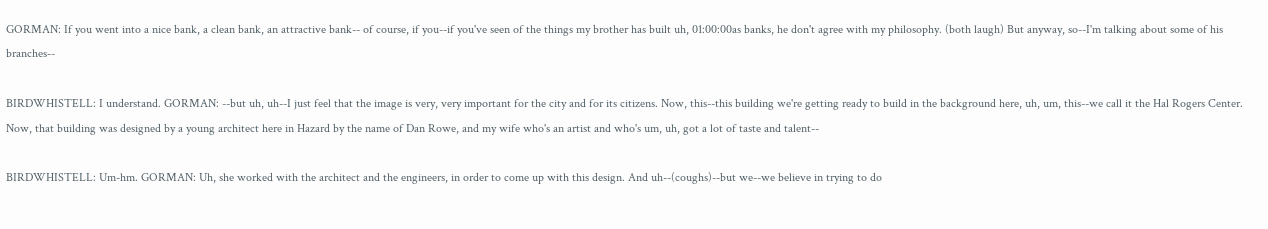GORMAN: If you went into a nice bank, a clean bank, an attractive bank-- of course, if you--if you've seen of the things my brother has built uh, 01:00:00as banks, he don't agree with my philosophy. (both laugh) But anyway, so--I'm talking about some of his branches--

BIRDWHISTELL: I understand. GORMAN: --but uh, uh--I just feel that the image is very, very important for the city and for its citizens. Now, this--this building we're getting ready to build in the background here, uh, um, this--we call it the Hal Rogers Center. Now, that building was designed by a young architect here in Hazard by the name of Dan Rowe, and my wife who's an artist and who's um, uh, got a lot of taste and talent--

BIRDWHISTELL: Um-hm. GORMAN: Uh, she worked with the architect and the engineers, in order to come up with this design. And uh--(coughs)--but we--we believe in trying to do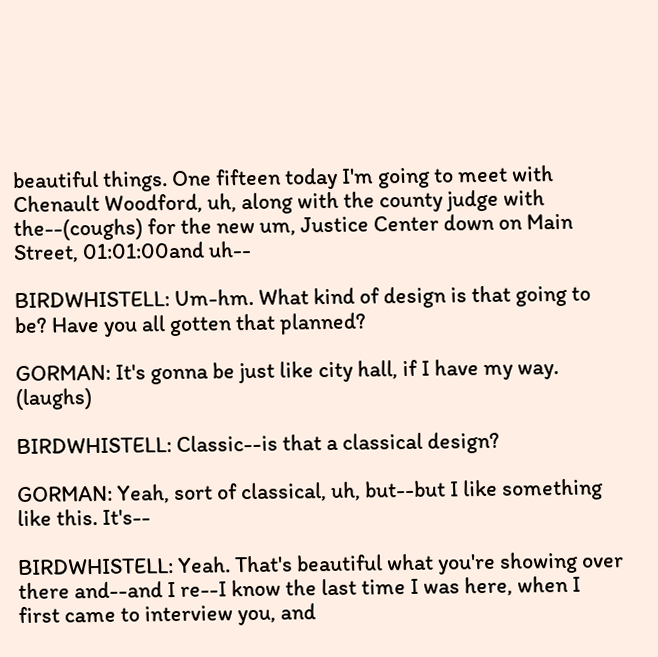beautiful things. One fifteen today I'm going to meet with Chenault Woodford, uh, along with the county judge with the--(coughs) for the new um, Justice Center down on Main Street, 01:01:00and uh--

BIRDWHISTELL: Um-hm. What kind of design is that going to be? Have you all gotten that planned?

GORMAN: It's gonna be just like city hall, if I have my way. (laughs)

BIRDWHISTELL: Classic--is that a classical design?

GORMAN: Yeah, sort of classical, uh, but--but I like something like this. It's--

BIRDWHISTELL: Yeah. That's beautiful what you're showing over there and--and I re--I know the last time I was here, when I first came to interview you, and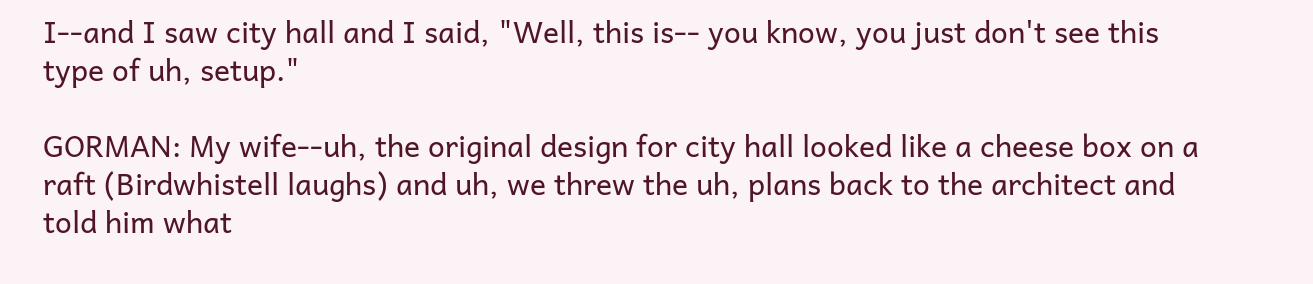I--and I saw city hall and I said, "Well, this is-- you know, you just don't see this type of uh, setup."

GORMAN: My wife--uh, the original design for city hall looked like a cheese box on a raft (Birdwhistell laughs) and uh, we threw the uh, plans back to the architect and told him what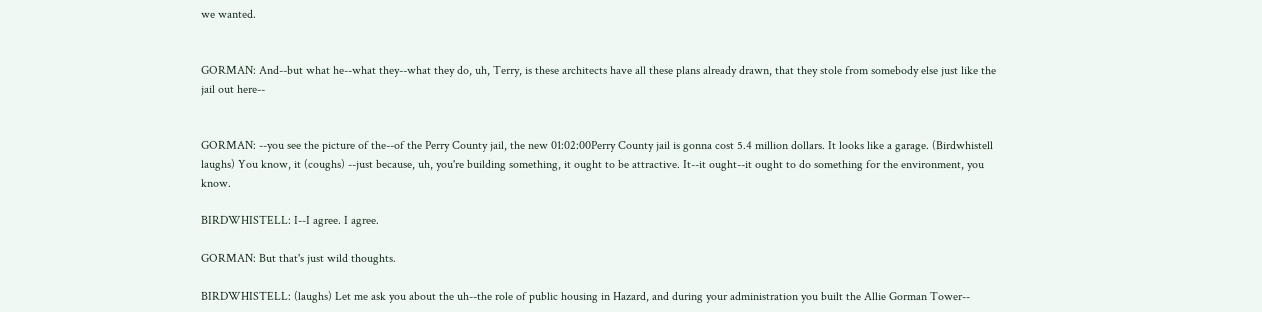we wanted.


GORMAN: And--but what he--what they--what they do, uh, Terry, is these architects have all these plans already drawn, that they stole from somebody else just like the jail out here--


GORMAN: --you see the picture of the--of the Perry County jail, the new 01:02:00Perry County jail is gonna cost 5.4 million dollars. It looks like a garage. (Birdwhistell laughs) You know, it (coughs) --just because, uh, you're building something, it ought to be attractive. It--it ought--it ought to do something for the environment, you know.

BIRDWHISTELL: I--I agree. I agree.

GORMAN: But that's just wild thoughts.

BIRDWHISTELL: (laughs) Let me ask you about the uh--the role of public housing in Hazard, and during your administration you built the Allie Gorman Tower--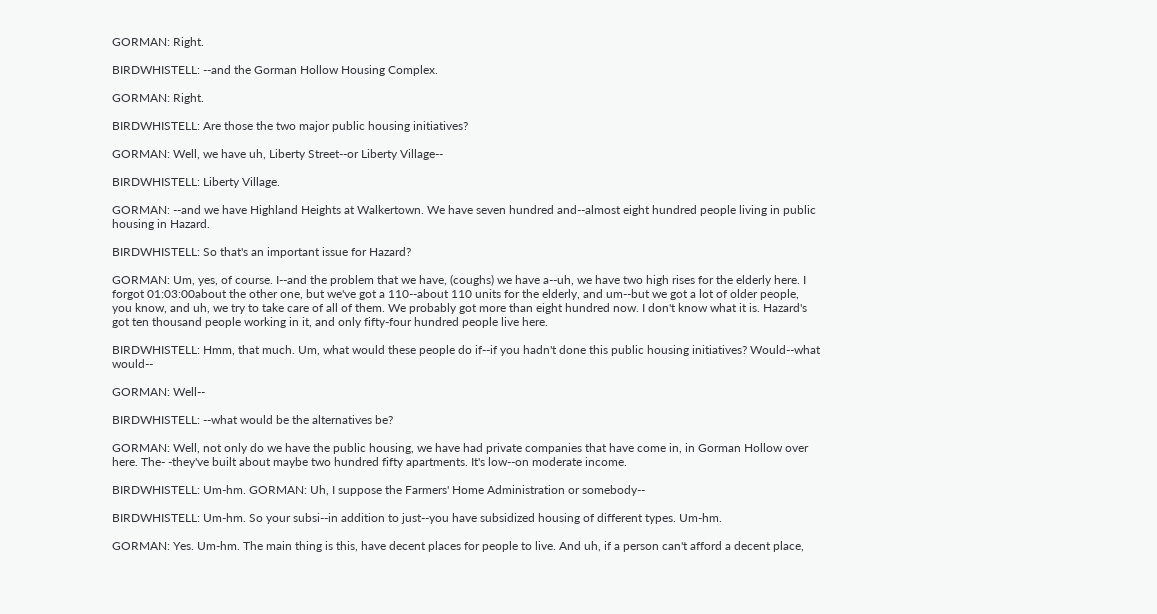GORMAN: Right.

BIRDWHISTELL: --and the Gorman Hollow Housing Complex.

GORMAN: Right.

BIRDWHISTELL: Are those the two major public housing initiatives?

GORMAN: Well, we have uh, Liberty Street--or Liberty Village--

BIRDWHISTELL: Liberty Village.

GORMAN: --and we have Highland Heights at Walkertown. We have seven hundred and--almost eight hundred people living in public housing in Hazard.

BIRDWHISTELL: So that's an important issue for Hazard?

GORMAN: Um, yes, of course. I--and the problem that we have, (coughs) we have a--uh, we have two high rises for the elderly here. I forgot 01:03:00about the other one, but we've got a 110--about 110 units for the elderly, and um--but we got a lot of older people, you know, and uh, we try to take care of all of them. We probably got more than eight hundred now. I don't know what it is. Hazard's got ten thousand people working in it, and only fifty-four hundred people live here.

BIRDWHISTELL: Hmm, that much. Um, what would these people do if--if you hadn't done this public housing initiatives? Would--what would--

GORMAN: Well--

BIRDWHISTELL: --what would be the alternatives be?

GORMAN: Well, not only do we have the public housing, we have had private companies that have come in, in Gorman Hollow over here. The- -they've built about maybe two hundred fifty apartments. It's low--on moderate income.

BIRDWHISTELL: Um-hm. GORMAN: Uh, I suppose the Farmers' Home Administration or somebody--

BIRDWHISTELL: Um-hm. So your subsi--in addition to just--you have subsidized housing of different types. Um-hm.

GORMAN: Yes. Um-hm. The main thing is this, have decent places for people to live. And uh, if a person can't afford a decent place,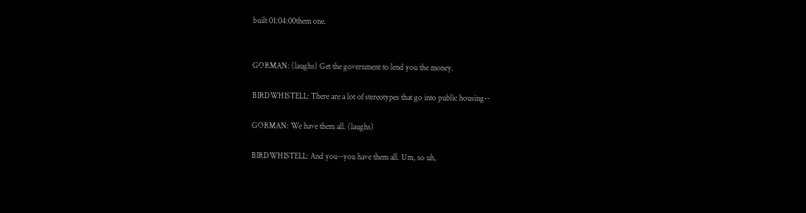built 01:04:00them one.


GORMAN: (laughs) Get the government to lend you the money.

BIRDWHISTELL: There are a lot of stereotypes that go into public housing--

GORMAN: We have them all. (laughs)

BIRDWHISTELL: And you--you have them all. Um, so uh,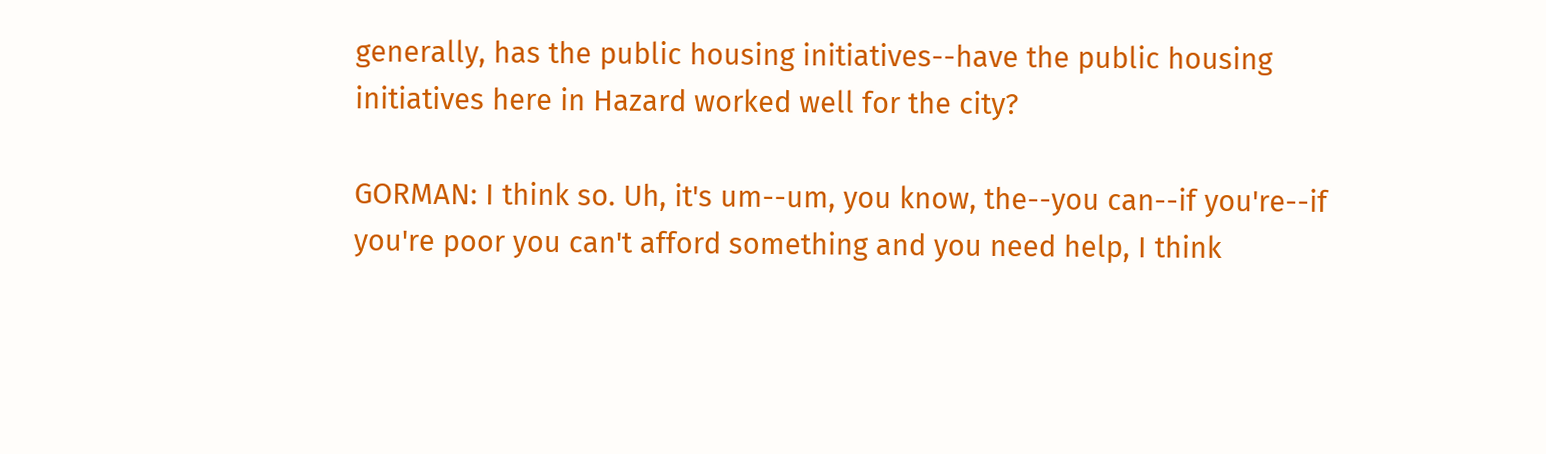generally, has the public housing initiatives--have the public housing initiatives here in Hazard worked well for the city?

GORMAN: I think so. Uh, it's um--um, you know, the--you can--if you're--if you're poor you can't afford something and you need help, I think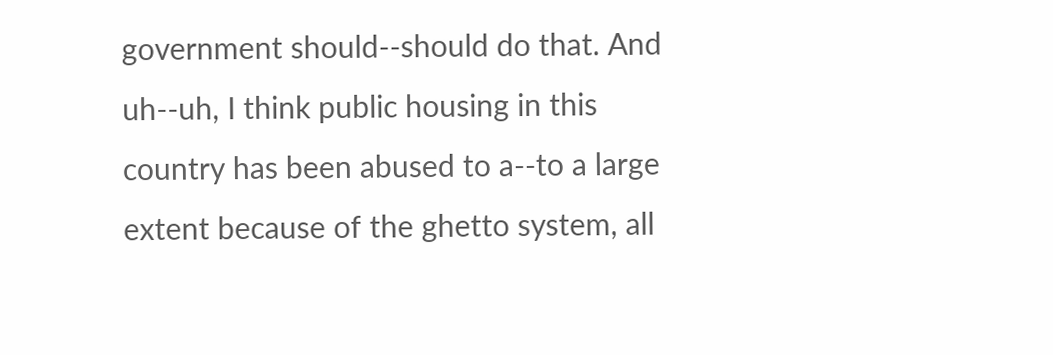government should--should do that. And uh--uh, I think public housing in this country has been abused to a--to a large extent because of the ghetto system, all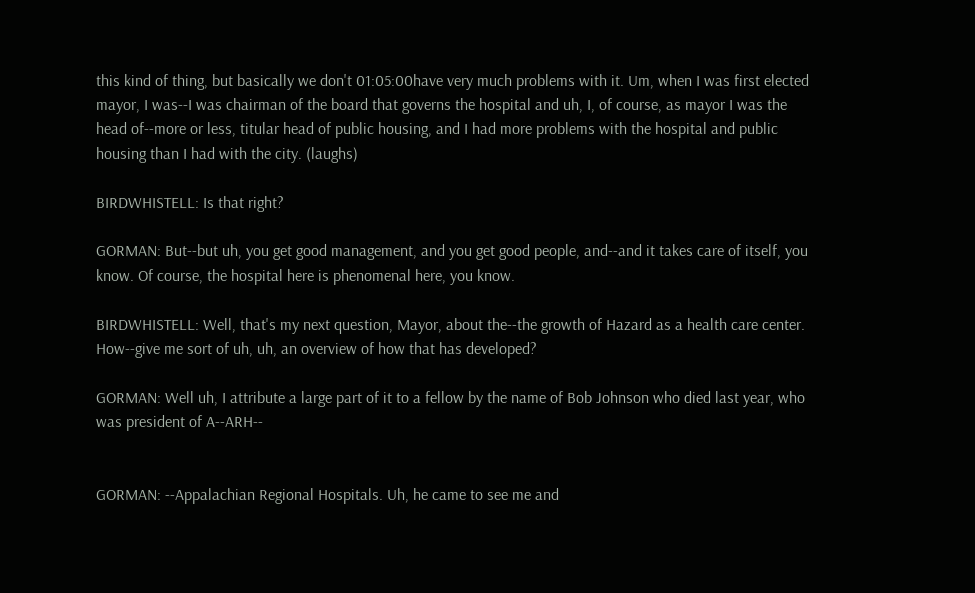this kind of thing, but basically we don't 01:05:00have very much problems with it. Um, when I was first elected mayor, I was--I was chairman of the board that governs the hospital and uh, I, of course, as mayor I was the head of--more or less, titular head of public housing, and I had more problems with the hospital and public housing than I had with the city. (laughs)

BIRDWHISTELL: Is that right?

GORMAN: But--but uh, you get good management, and you get good people, and--and it takes care of itself, you know. Of course, the hospital here is phenomenal here, you know.

BIRDWHISTELL: Well, that's my next question, Mayor, about the--the growth of Hazard as a health care center. How--give me sort of uh, uh, an overview of how that has developed?

GORMAN: Well uh, I attribute a large part of it to a fellow by the name of Bob Johnson who died last year, who was president of A--ARH--


GORMAN: --Appalachian Regional Hospitals. Uh, he came to see me and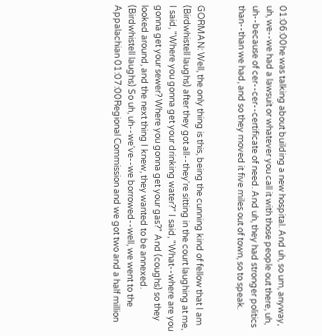01:06:00he was talking about building a new hospital. And uh, so um, anyway, uh, we--we had a lawsuit or whatever you call it with those people out there, uh, uh--because of cer--cer--certificate of need. And uh, they had stronger politics than--than we had, and so they moved it five miles out of town, so to speak.


GORMAN: Well, the only thing is this, being the cunning kind of fellow that I am (Birdwhistell laughs) after they got all--they're sitting in the court laughing at me, I said, "Where you gonna get your drinking water?" I said, "What--where are you gonna get your sewer? Where you gonna get your gas?" And (coughs) so they looked around, and the next thing I knew, they wanted to be annexed. (Birdwhistell laughs) So uh, uh--we've--we borrowed--well, we went to the Appalachian 01:07:00Regional Commission and we got two and a half million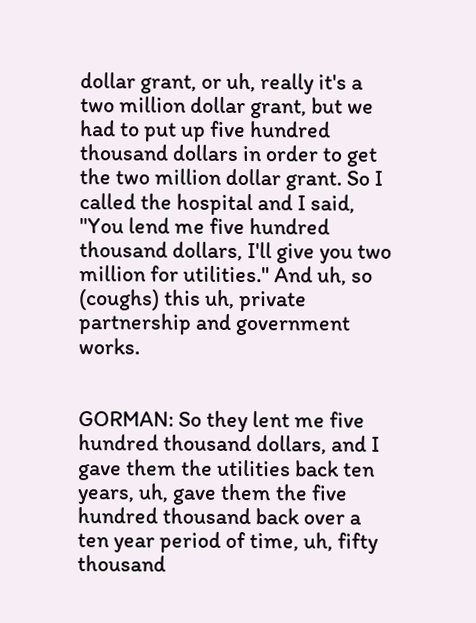dollar grant, or uh, really it's a two million dollar grant, but we had to put up five hundred thousand dollars in order to get the two million dollar grant. So I called the hospital and I said, "You lend me five hundred thousand dollars, I'll give you two million for utilities." And uh, so (coughs) this uh, private partnership and government works.


GORMAN: So they lent me five hundred thousand dollars, and I gave them the utilities back ten years, uh, gave them the five hundred thousand back over a ten year period of time, uh, fifty thousand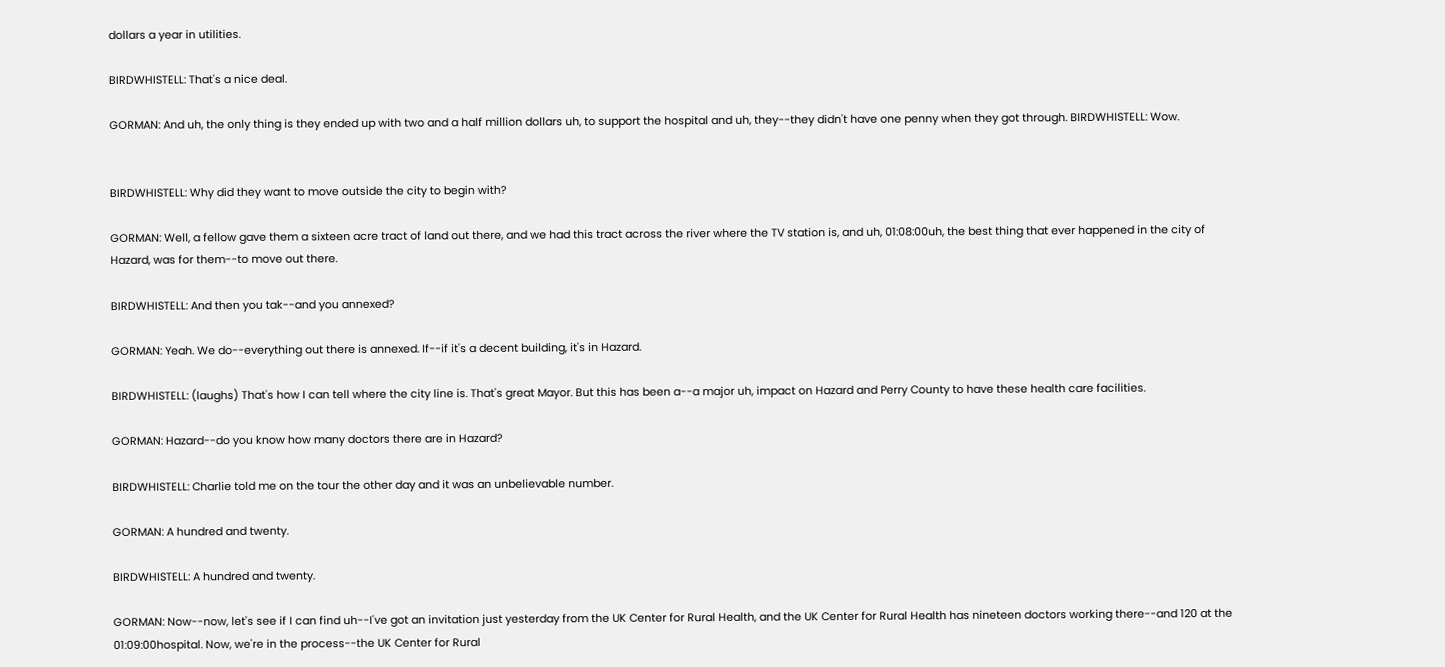dollars a year in utilities.

BIRDWHISTELL: That's a nice deal.

GORMAN: And uh, the only thing is they ended up with two and a half million dollars uh, to support the hospital and uh, they--they didn't have one penny when they got through. BIRDWHISTELL: Wow.


BIRDWHISTELL: Why did they want to move outside the city to begin with?

GORMAN: Well, a fellow gave them a sixteen acre tract of land out there, and we had this tract across the river where the TV station is, and uh, 01:08:00uh, the best thing that ever happened in the city of Hazard, was for them--to move out there.

BIRDWHISTELL: And then you tak--and you annexed?

GORMAN: Yeah. We do--everything out there is annexed. If--if it's a decent building, it's in Hazard.

BIRDWHISTELL: (laughs) That's how I can tell where the city line is. That's great Mayor. But this has been a--a major uh, impact on Hazard and Perry County to have these health care facilities.

GORMAN: Hazard--do you know how many doctors there are in Hazard?

BIRDWHISTELL: Charlie told me on the tour the other day and it was an unbelievable number.

GORMAN: A hundred and twenty.

BIRDWHISTELL: A hundred and twenty.

GORMAN: Now--now, let's see if I can find uh--I've got an invitation just yesterday from the UK Center for Rural Health, and the UK Center for Rural Health has nineteen doctors working there--and 120 at the 01:09:00hospital. Now, we're in the process--the UK Center for Rural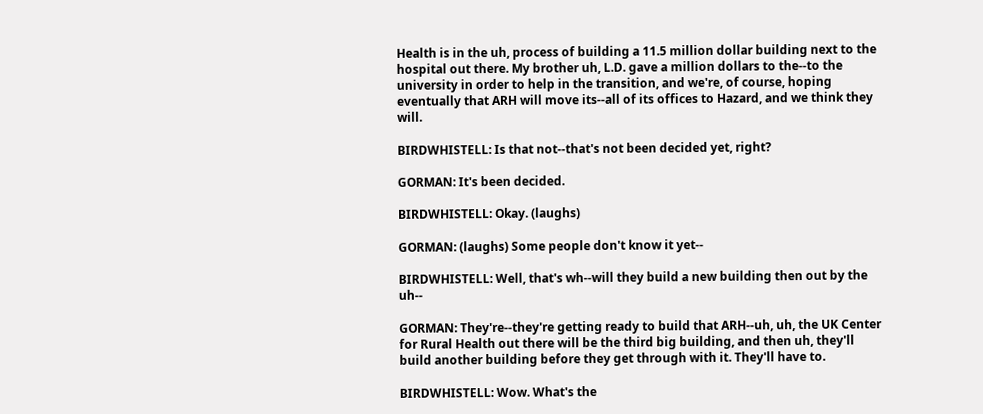Health is in the uh, process of building a 11.5 million dollar building next to the hospital out there. My brother uh, L.D. gave a million dollars to the--to the university in order to help in the transition, and we're, of course, hoping eventually that ARH will move its--all of its offices to Hazard, and we think they will.

BIRDWHISTELL: Is that not--that's not been decided yet, right?

GORMAN: It's been decided.

BIRDWHISTELL: Okay. (laughs)

GORMAN: (laughs) Some people don't know it yet--

BIRDWHISTELL: Well, that's wh--will they build a new building then out by the uh--

GORMAN: They're--they're getting ready to build that ARH--uh, uh, the UK Center for Rural Health out there will be the third big building, and then uh, they'll build another building before they get through with it. They'll have to.

BIRDWHISTELL: Wow. What's the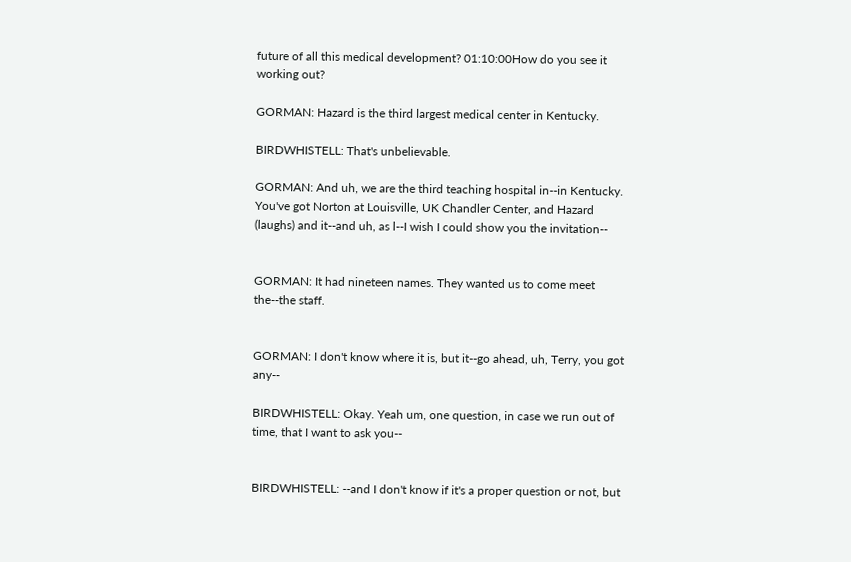future of all this medical development? 01:10:00How do you see it working out?

GORMAN: Hazard is the third largest medical center in Kentucky.

BIRDWHISTELL: That's unbelievable.

GORMAN: And uh, we are the third teaching hospital in--in Kentucky. You've got Norton at Louisville, UK Chandler Center, and Hazard (laughs) and it--and uh, as l--I wish I could show you the invitation--


GORMAN: It had nineteen names. They wanted us to come meet the--the staff.


GORMAN: I don't know where it is, but it--go ahead, uh, Terry, you got any--

BIRDWHISTELL: Okay. Yeah um, one question, in case we run out of time, that I want to ask you--


BIRDWHISTELL: --and I don't know if it's a proper question or not, but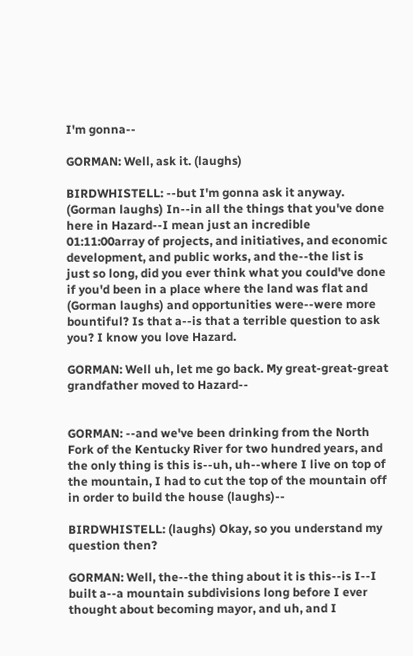I'm gonna--

GORMAN: Well, ask it. (laughs)

BIRDWHISTELL: --but I'm gonna ask it anyway. (Gorman laughs) In--in all the things that you've done here in Hazard--I mean just an incredible 01:11:00array of projects, and initiatives, and economic development, and public works, and the--the list is just so long, did you ever think what you could've done if you'd been in a place where the land was flat and (Gorman laughs) and opportunities were--were more bountiful? Is that a--is that a terrible question to ask you? I know you love Hazard.

GORMAN: Well uh, let me go back. My great-great-great grandfather moved to Hazard--


GORMAN: --and we've been drinking from the North Fork of the Kentucky River for two hundred years, and the only thing is this is--uh, uh--where I live on top of the mountain, I had to cut the top of the mountain off in order to build the house (laughs)--

BIRDWHISTELL: (laughs) Okay, so you understand my question then?

GORMAN: Well, the--the thing about it is this--is I--I built a--a mountain subdivisions long before I ever thought about becoming mayor, and uh, and I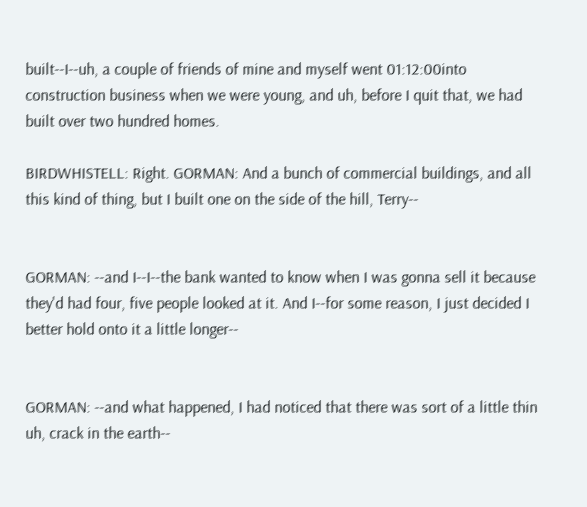built--I--uh, a couple of friends of mine and myself went 01:12:00into construction business when we were young, and uh, before I quit that, we had built over two hundred homes.

BIRDWHISTELL: Right. GORMAN: And a bunch of commercial buildings, and all this kind of thing, but I built one on the side of the hill, Terry--


GORMAN: --and I--I--the bank wanted to know when I was gonna sell it because they'd had four, five people looked at it. And I--for some reason, I just decided I better hold onto it a little longer--


GORMAN: --and what happened, I had noticed that there was sort of a little thin uh, crack in the earth--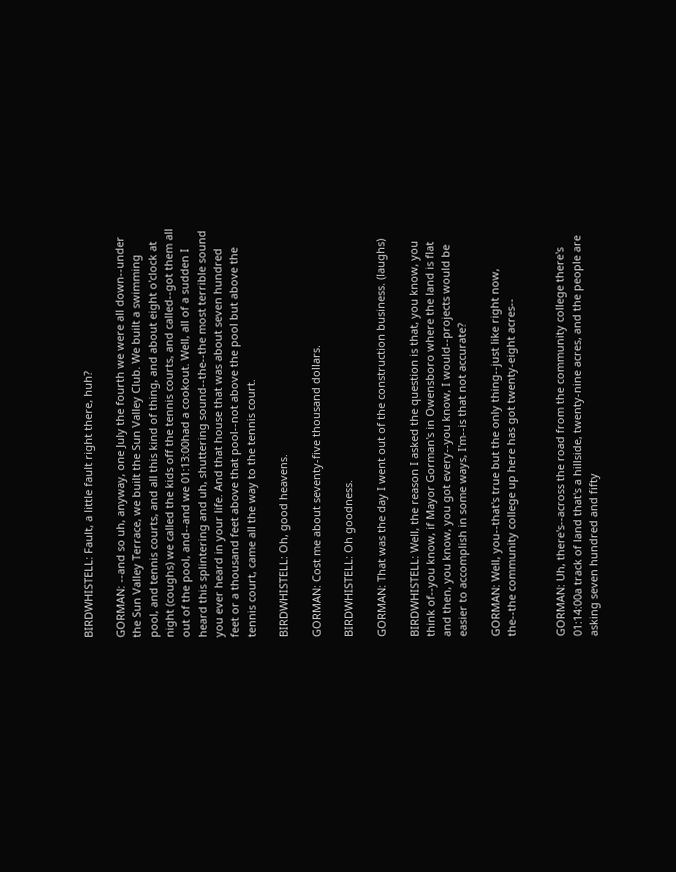BIRDWHISTELL: Fault, a little fault right there, huh?

GORMAN: --and so uh, anyway, one July the fourth we were all down--under the Sun Valley Terrace, we built the Sun Valley Club. We built a swimming pool, and tennis courts, and all this kind of thing, and about eight o'clock at night (coughs) we called the kids off the tennis courts, and called--got them all out of the pool, and--and we 01:13:00had a cookout. Well, all of a sudden I heard this splintering and uh, shuttering sound--the--the most terrible sound you ever heard in your life. And that house that was about seven hundred feet or a thousand feet above that pool--not above the pool but above the tennis court, came all the way to the tennis court.

BIRDWHISTELL: Oh, good heavens.

GORMAN: Cost me about seventy-five thousand dollars.

BIRDWHISTELL: Oh goodness.

GORMAN: That was the day I went out of the construction business. (laughs)

BIRDWHISTELL: Well, the reason I asked the question is that, you know, you think of--you know, if Mayor Gorman's in Owensboro where the land is flat and then, you know, you got every--you know, I would--projects would be easier to accomplish in some ways, I'm--is that not accurate?

GORMAN: Well, you--that's true but the only thing--just like right now, the--the community college up here has got twenty-eight acres--


GORMAN: Uh, there's--across the road from the community college there's 01:14:00a track of land that's a hillside, twenty-nine acres, and the people are asking seven hundred and fifty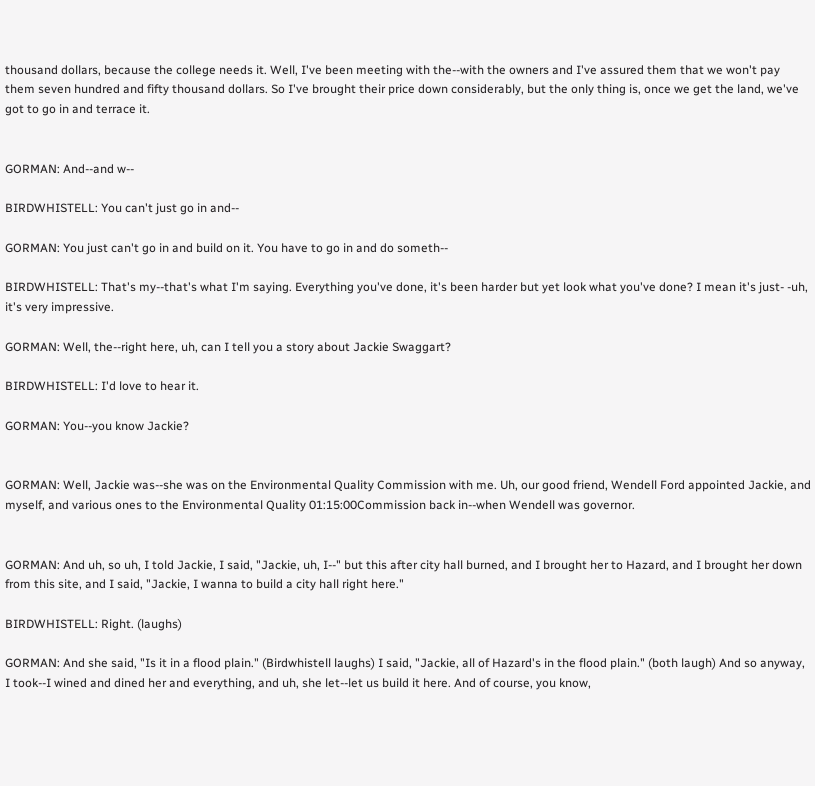thousand dollars, because the college needs it. Well, I've been meeting with the--with the owners and I've assured them that we won't pay them seven hundred and fifty thousand dollars. So I've brought their price down considerably, but the only thing is, once we get the land, we've got to go in and terrace it.


GORMAN: And--and w--

BIRDWHISTELL: You can't just go in and--

GORMAN: You just can't go in and build on it. You have to go in and do someth--

BIRDWHISTELL: That's my--that's what I'm saying. Everything you've done, it's been harder but yet look what you've done? I mean it's just- -uh, it's very impressive.

GORMAN: Well, the--right here, uh, can I tell you a story about Jackie Swaggart?

BIRDWHISTELL: I'd love to hear it.

GORMAN: You--you know Jackie?


GORMAN: Well, Jackie was--she was on the Environmental Quality Commission with me. Uh, our good friend, Wendell Ford appointed Jackie, and myself, and various ones to the Environmental Quality 01:15:00Commission back in--when Wendell was governor.


GORMAN: And uh, so uh, I told Jackie, I said, "Jackie, uh, I--" but this after city hall burned, and I brought her to Hazard, and I brought her down from this site, and I said, "Jackie, I wanna to build a city hall right here."

BIRDWHISTELL: Right. (laughs)

GORMAN: And she said, "Is it in a flood plain." (Birdwhistell laughs) I said, "Jackie, all of Hazard's in the flood plain." (both laugh) And so anyway, I took--I wined and dined her and everything, and uh, she let--let us build it here. And of course, you know,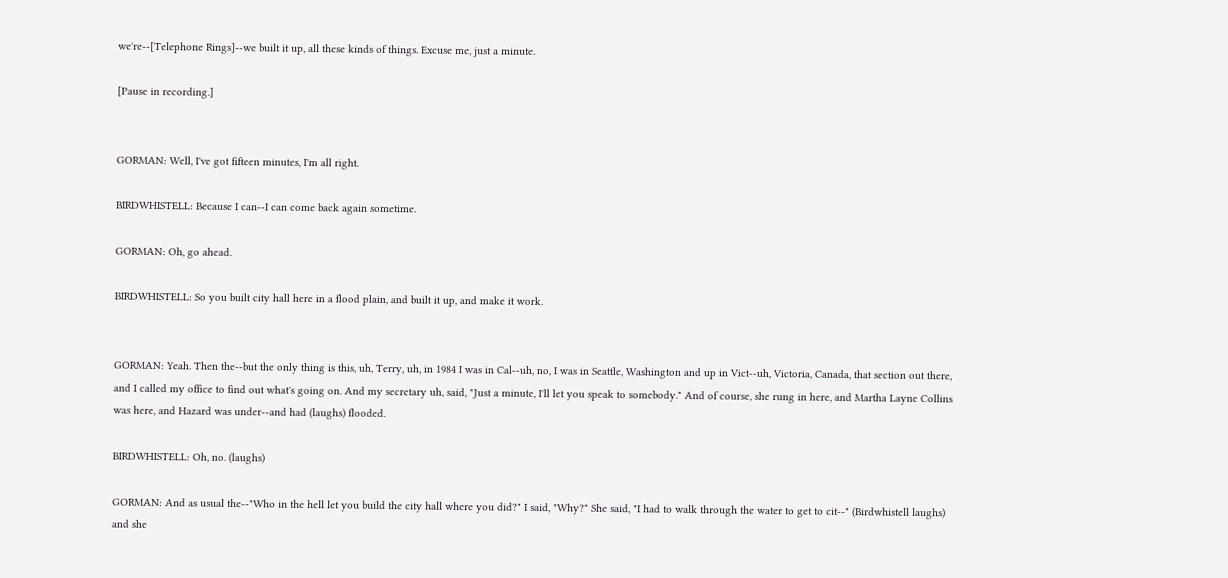we're--[Telephone Rings]--we built it up, all these kinds of things. Excuse me, just a minute.

[Pause in recording.]


GORMAN: Well, I've got fifteen minutes, I'm all right.

BIRDWHISTELL: Because I can--I can come back again sometime.

GORMAN: Oh, go ahead.

BIRDWHISTELL: So you built city hall here in a flood plain, and built it up, and make it work.


GORMAN: Yeah. Then the--but the only thing is this, uh, Terry, uh, in 1984 I was in Cal--uh, no, I was in Seattle, Washington and up in Vict--uh, Victoria, Canada, that section out there, and I called my office to find out what's going on. And my secretary uh, said, "Just a minute, I'll let you speak to somebody." And of course, she rung in here, and Martha Layne Collins was here, and Hazard was under--and had (laughs) flooded.

BIRDWHISTELL: Oh, no. (laughs)

GORMAN: And as usual the--"Who in the hell let you build the city hall where you did?" I said, "Why?" She said, "I had to walk through the water to get to cit--" (Birdwhistell laughs) and she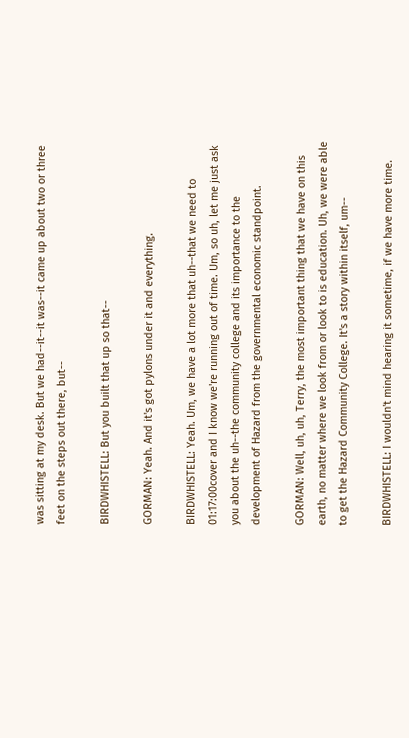was sitting at my desk. But we had--it--it was--it came up about two or three feet on the steps out there, but--

BIRDWHISTELL: But you built that up so that--

GORMAN: Yeah. And it's got pylons under it and everything.

BIRDWHISTELL: Yeah. Um, we have a lot more that uh--that we need to 01:17:00cover and I know we're running out of time. Um, so uh, let me just ask you about the uh--the community college and its importance to the development of Hazard from the governmental economic standpoint.

GORMAN: Well, uh, uh, Terry, the most important thing that we have on this earth, no matter where we look from or look to is education. Uh, we were able to get the Hazard Community College. It's a story within itself, um--

BIRDWHISTELL: I wouldn't mind hearing it sometime, if we have more time.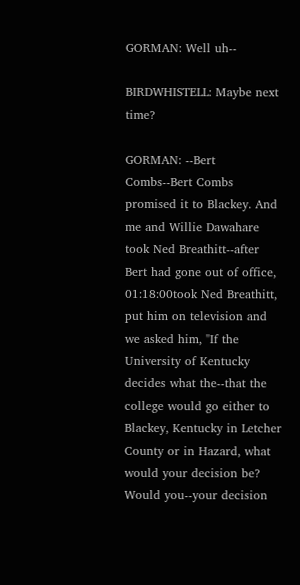GORMAN: Well uh--

BIRDWHISTELL: Maybe next time?

GORMAN: --Bert Combs--Bert Combs promised it to Blackey. And me and Willie Dawahare took Ned Breathitt--after Bert had gone out of office, 01:18:00took Ned Breathitt, put him on television and we asked him, "If the University of Kentucky decides what the--that the college would go either to Blackey, Kentucky in Letcher County or in Hazard, what would your decision be? Would you--your decision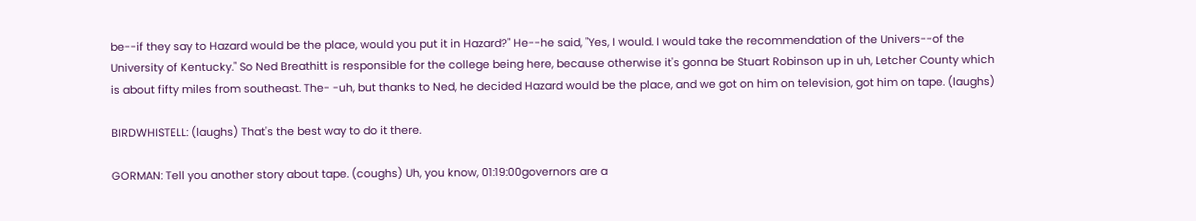be--if they say to Hazard would be the place, would you put it in Hazard?" He--he said, "Yes, I would. I would take the recommendation of the Univers--of the University of Kentucky." So Ned Breathitt is responsible for the college being here, because otherwise it's gonna be Stuart Robinson up in uh, Letcher County which is about fifty miles from southeast. The- -uh, but thanks to Ned, he decided Hazard would be the place, and we got on him on television, got him on tape. (laughs)

BIRDWHISTELL: (laughs) That's the best way to do it there.

GORMAN: Tell you another story about tape. (coughs) Uh, you know, 01:19:00governors are a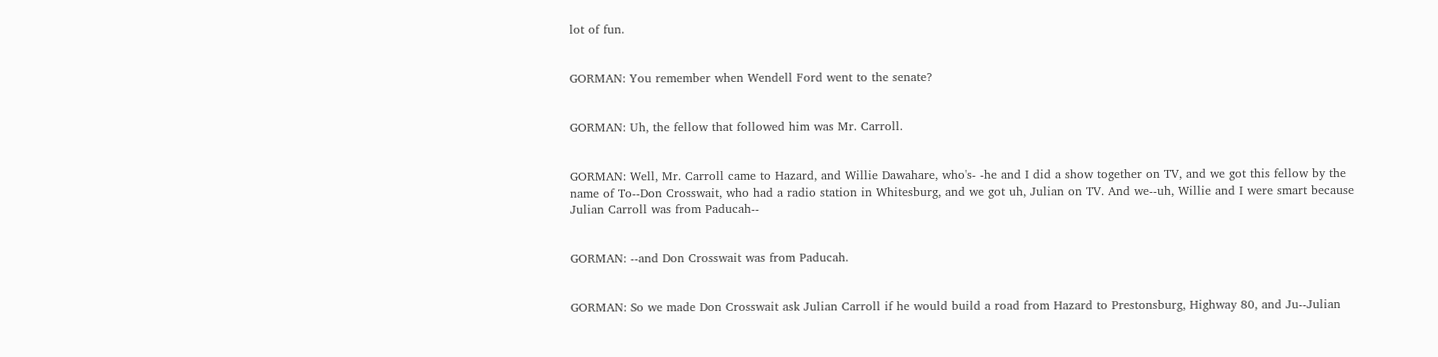lot of fun.


GORMAN: You remember when Wendell Ford went to the senate?


GORMAN: Uh, the fellow that followed him was Mr. Carroll.


GORMAN: Well, Mr. Carroll came to Hazard, and Willie Dawahare, who's- -he and I did a show together on TV, and we got this fellow by the name of To--Don Crosswait, who had a radio station in Whitesburg, and we got uh, Julian on TV. And we--uh, Willie and I were smart because Julian Carroll was from Paducah--


GORMAN: --and Don Crosswait was from Paducah.


GORMAN: So we made Don Crosswait ask Julian Carroll if he would build a road from Hazard to Prestonsburg, Highway 80, and Ju--Julian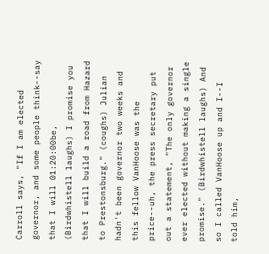Carroll says, "If I am elected governor, and some people think--say that I will 01:20:00be, (Birdwhistell laughs) I promise you that I will build a road from Hazard to Prestonsburg." (coughs) Julian hadn't been governor two weeks and this fellow VanHoose was the price--uh, the press secretary put out a statement, "The only governor ever elected without making a single promise." (Birdwhistell laughs) And so I called VanHoose up and I--I told him,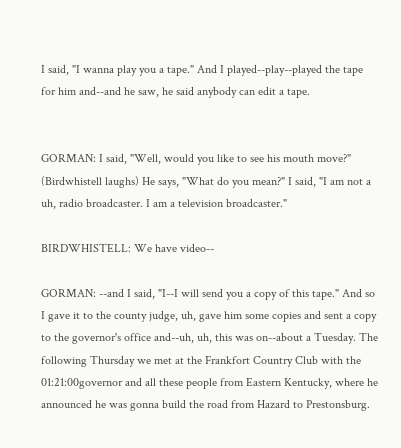I said, "I wanna play you a tape." And I played--play--played the tape for him and--and he saw, he said anybody can edit a tape.


GORMAN: I said, "Well, would you like to see his mouth move?" (Birdwhistell laughs) He says, "What do you mean?" I said, "I am not a uh, radio broadcaster. I am a television broadcaster."

BIRDWHISTELL: We have video--

GORMAN: --and I said, "I--I will send you a copy of this tape." And so I gave it to the county judge, uh, gave him some copies and sent a copy to the governor's office and--uh, uh, this was on--about a Tuesday. The following Thursday we met at the Frankfort Country Club with the 01:21:00governor and all these people from Eastern Kentucky, where he announced he was gonna build the road from Hazard to Prestonsburg.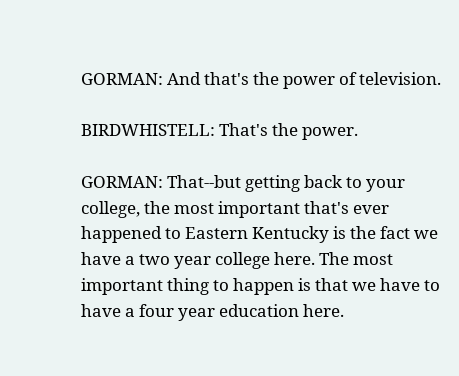GORMAN: And that's the power of television.

BIRDWHISTELL: That's the power.

GORMAN: That--but getting back to your college, the most important that's ever happened to Eastern Kentucky is the fact we have a two year college here. The most important thing to happen is that we have to have a four year education here.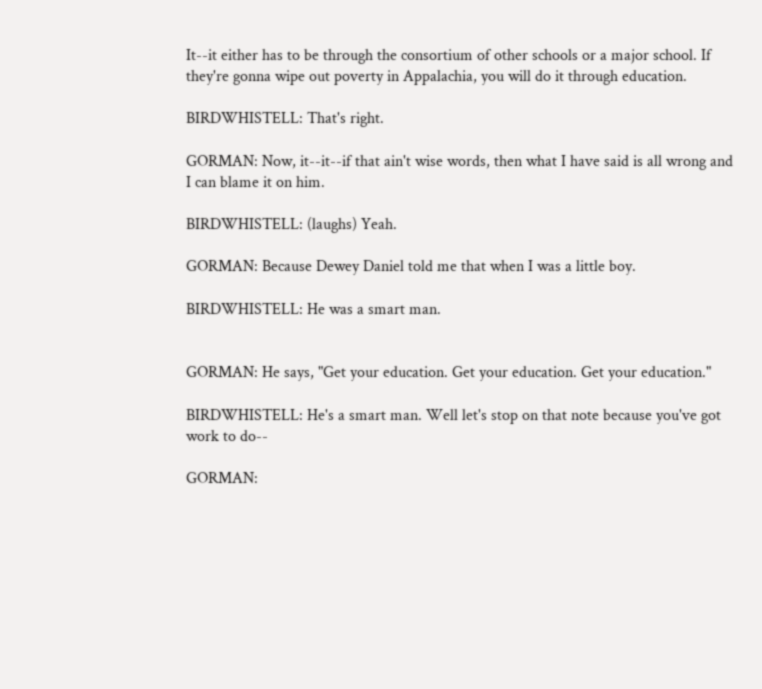It--it either has to be through the consortium of other schools or a major school. If they're gonna wipe out poverty in Appalachia, you will do it through education.

BIRDWHISTELL: That's right.

GORMAN: Now, it--it--if that ain't wise words, then what I have said is all wrong and I can blame it on him.

BIRDWHISTELL: (laughs) Yeah.

GORMAN: Because Dewey Daniel told me that when I was a little boy.

BIRDWHISTELL: He was a smart man.


GORMAN: He says, "Get your education. Get your education. Get your education."

BIRDWHISTELL: He's a smart man. Well let's stop on that note because you've got work to do--

GORMAN: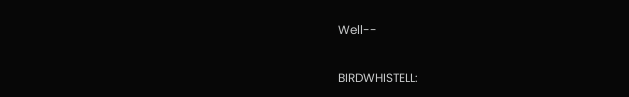Well--

BIRDWHISTELL: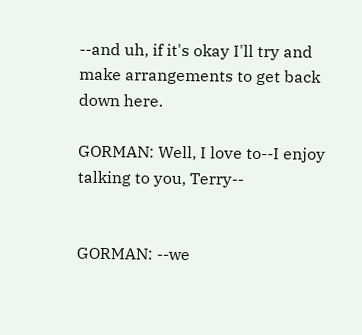--and uh, if it's okay I'll try and make arrangements to get back down here.

GORMAN: Well, I love to--I enjoy talking to you, Terry--


GORMAN: --we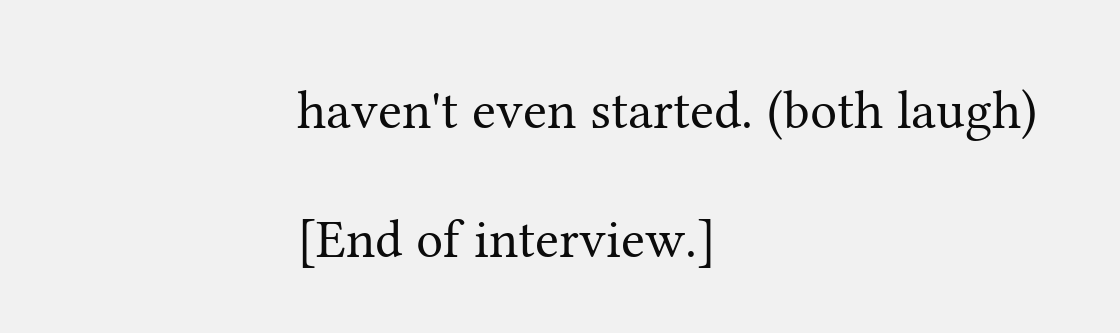haven't even started. (both laugh)

[End of interview.]